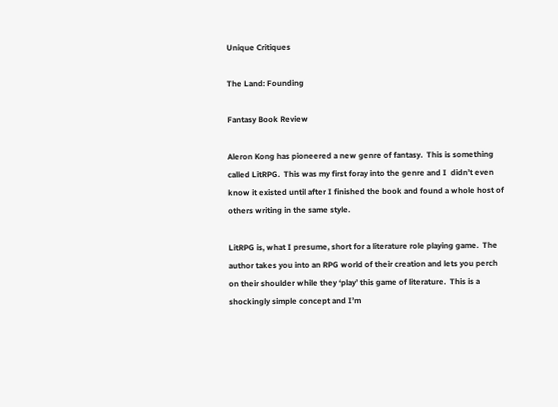Unique Critiques

The Land: Founding

Fantasy Book Review

Aleron Kong has pioneered a new genre of fantasy.  This is something called LitRPG.  This was my first foray into the genre and I  didn’t even know it existed until after I finished the book and found a whole host of others writing in the same style.

LitRPG is, what I presume, short for a literature role playing game.  The author takes you into an RPG world of their creation and lets you perch on their shoulder while they ‘play’ this game of literature.  This is a shockingly simple concept and I’m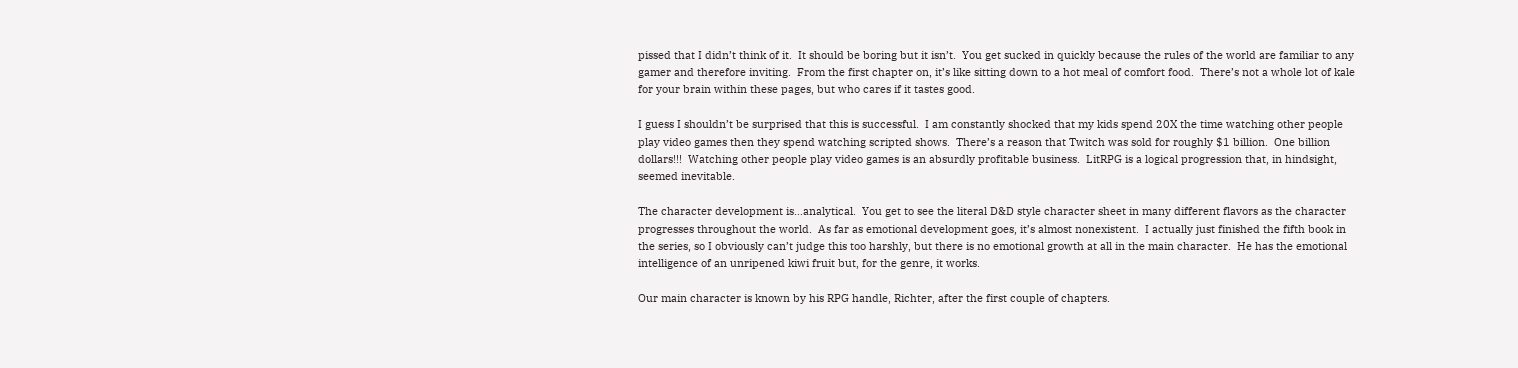pissed that I didn’t think of it.  It should be boring but it isn’t.  You get sucked in quickly because the rules of the world are familiar to any gamer and therefore inviting.  From the first chapter on, it’s like sitting down to a hot meal of comfort food.  There’s not a whole lot of kale for your brain within these pages, but who cares if it tastes good.

I guess I shouldn’t be surprised that this is successful.  I am constantly shocked that my kids spend 20X the time watching other people play video games then they spend watching scripted shows.  There’s a reason that Twitch was sold for roughly $1 billion.  One billion dollars!!!  Watching other people play video games is an absurdly profitable business.  LitRPG is a logical progression that, in hindsight, seemed inevitable.

The character development is…analytical.  You get to see the literal D&D style character sheet in many different flavors as the character progresses throughout the world.  As far as emotional development goes, it’s almost nonexistent.  I actually just finished the fifth book in the series, so I obviously can’t judge this too harshly, but there is no emotional growth at all in the main character.  He has the emotional intelligence of an unripened kiwi fruit but, for the genre, it works.

Our main character is known by his RPG handle, Richter, after the first couple of chapters.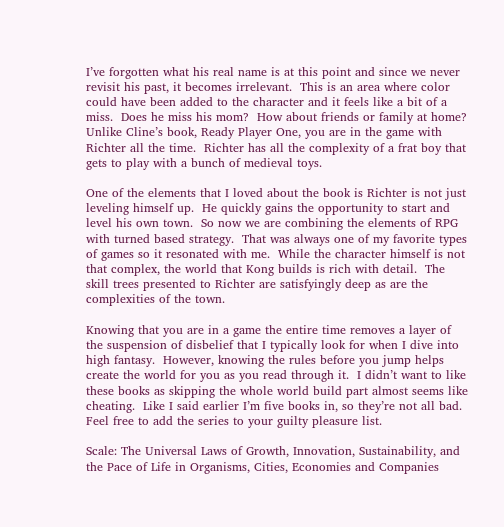I’ve forgotten what his real name is at this point and since we never revisit his past, it becomes irrelevant.  This is an area where color could have been added to the character and it feels like a bit of a miss.  Does he miss his mom?  How about friends or family at home?  Unlike Cline’s book, Ready Player One, you are in the game with Richter all the time.  Richter has all the complexity of a frat boy that gets to play with a bunch of medieval toys.

One of the elements that I loved about the book is Richter is not just leveling himself up.  He quickly gains the opportunity to start and level his own town.  So now we are combining the elements of RPG with turned based strategy.  That was always one of my favorite types of games so it resonated with me.  While the character himself is not that complex, the world that Kong builds is rich with detail.  The skill trees presented to Richter are satisfyingly deep as are the complexities of the town.

Knowing that you are in a game the entire time removes a layer of  the suspension of disbelief that I typically look for when I dive into high fantasy.  However, knowing the rules before you jump helps create the world for you as you read through it.  I didn’t want to like these books as skipping the whole world build part almost seems like cheating.  Like I said earlier I’m five books in, so they’re not all bad.  Feel free to add the series to your guilty pleasure list.

Scale: The Universal Laws of Growth, Innovation, Sustainability, and the Pace of Life in Organisms, Cities, Economies and Companies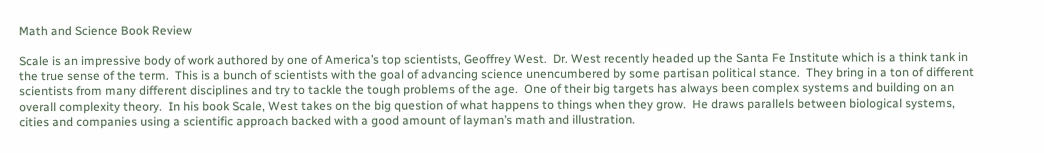Math and Science Book Review

Scale is an impressive body of work authored by one of America’s top scientists, Geoffrey West.  Dr. West recently headed up the Santa Fe Institute which is a think tank in the true sense of the term.  This is a bunch of scientists with the goal of advancing science unencumbered by some partisan political stance.  They bring in a ton of different scientists from many different disciplines and try to tackle the tough problems of the age.  One of their big targets has always been complex systems and building on an overall complexity theory.  In his book Scale, West takes on the big question of what happens to things when they grow.  He draws parallels between biological systems, cities and companies using a scientific approach backed with a good amount of layman’s math and illustration.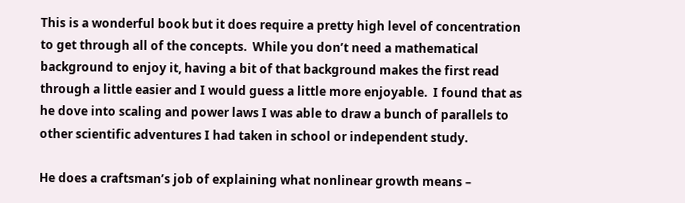This is a wonderful book but it does require a pretty high level of concentration to get through all of the concepts.  While you don’t need a mathematical background to enjoy it, having a bit of that background makes the first read through a little easier and I would guess a little more enjoyable.  I found that as he dove into scaling and power laws I was able to draw a bunch of parallels to other scientific adventures I had taken in school or independent study.

He does a craftsman’s job of explaining what nonlinear growth means –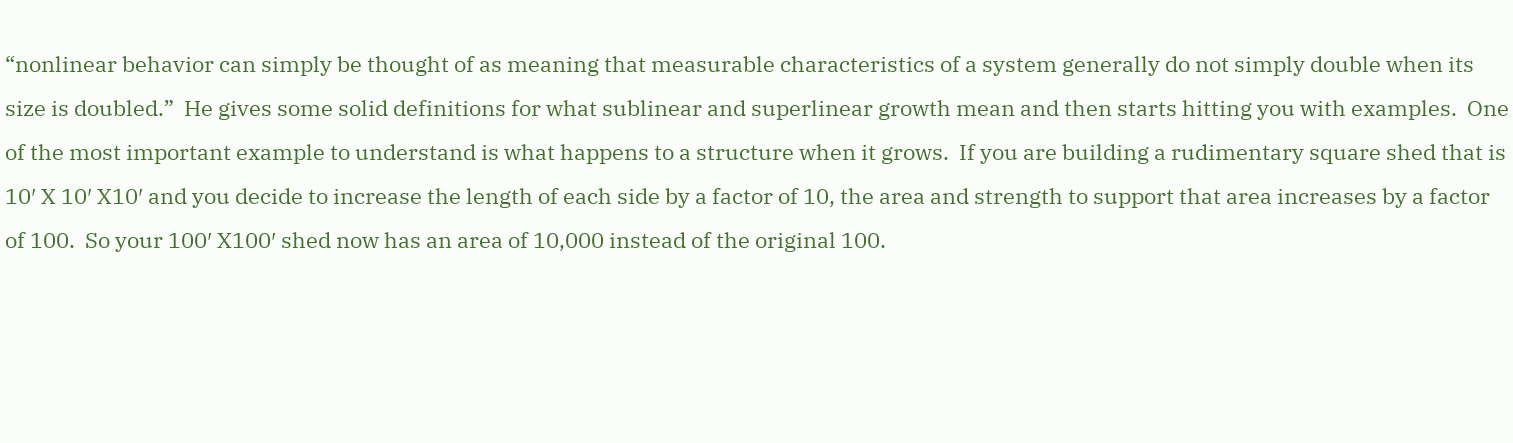“nonlinear behavior can simply be thought of as meaning that measurable characteristics of a system generally do not simply double when its size is doubled.”  He gives some solid definitions for what sublinear and superlinear growth mean and then starts hitting you with examples.  One of the most important example to understand is what happens to a structure when it grows.  If you are building a rudimentary square shed that is 10′ X 10′ X10′ and you decide to increase the length of each side by a factor of 10, the area and strength to support that area increases by a factor of 100.  So your 100′ X100′ shed now has an area of 10,000 instead of the original 100.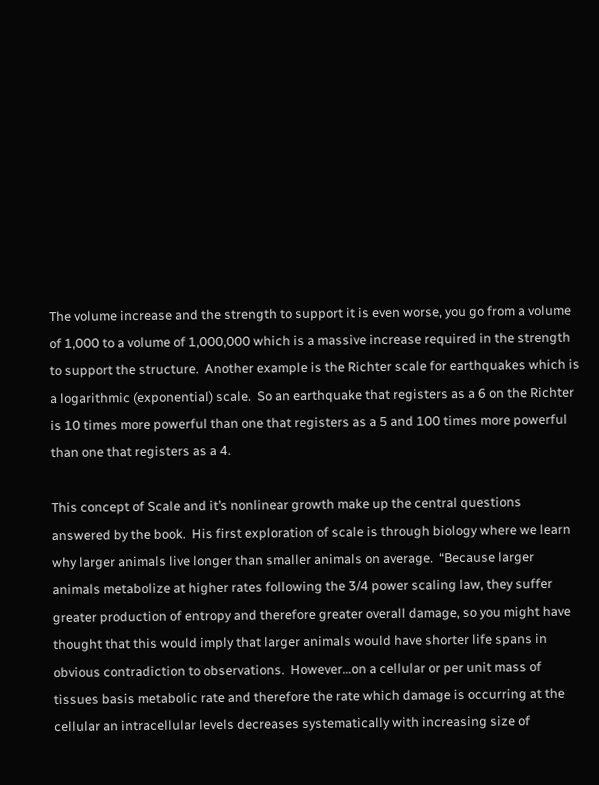The volume increase and the strength to support it is even worse, you go from a volume of 1,000 to a volume of 1,000,000 which is a massive increase required in the strength to support the structure.  Another example is the Richter scale for earthquakes which is a logarithmic (exponential) scale.  So an earthquake that registers as a 6 on the Richter is 10 times more powerful than one that registers as a 5 and 100 times more powerful than one that registers as a 4.

This concept of Scale and it’s nonlinear growth make up the central questions answered by the book.  His first exploration of scale is through biology where we learn why larger animals live longer than smaller animals on average.  “Because larger animals metabolize at higher rates following the 3/4 power scaling law, they suffer greater production of entropy and therefore greater overall damage, so you might have thought that this would imply that larger animals would have shorter life spans in obvious contradiction to observations.  However…on a cellular or per unit mass of tissues basis metabolic rate and therefore the rate which damage is occurring at the cellular an intracellular levels decreases systematically with increasing size of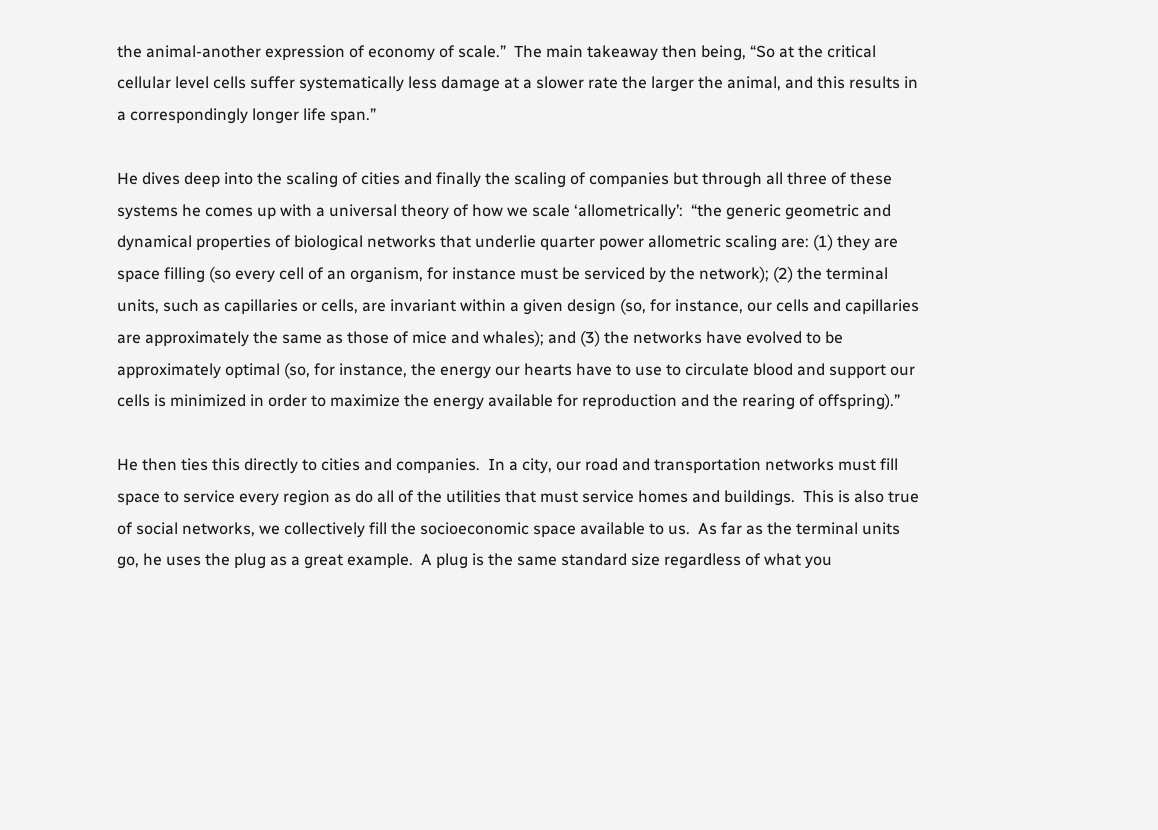the animal-another expression of economy of scale.”  The main takeaway then being, “So at the critical cellular level cells suffer systematically less damage at a slower rate the larger the animal, and this results in a correspondingly longer life span.”

He dives deep into the scaling of cities and finally the scaling of companies but through all three of these systems he comes up with a universal theory of how we scale ‘allometrically’:  “the generic geometric and dynamical properties of biological networks that underlie quarter power allometric scaling are: (1) they are space filling (so every cell of an organism, for instance must be serviced by the network); (2) the terminal units, such as capillaries or cells, are invariant within a given design (so, for instance, our cells and capillaries are approximately the same as those of mice and whales); and (3) the networks have evolved to be approximately optimal (so, for instance, the energy our hearts have to use to circulate blood and support our cells is minimized in order to maximize the energy available for reproduction and the rearing of offspring).”

He then ties this directly to cities and companies.  In a city, our road and transportation networks must fill space to service every region as do all of the utilities that must service homes and buildings.  This is also true of social networks, we collectively fill the socioeconomic space available to us.  As far as the terminal units go, he uses the plug as a great example.  A plug is the same standard size regardless of what you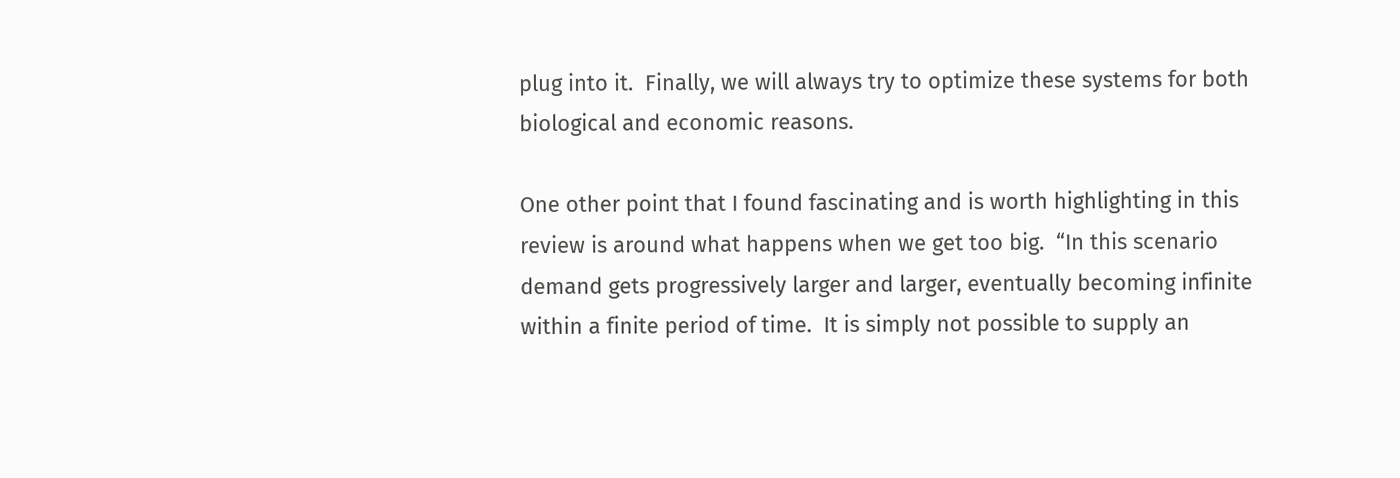plug into it.  Finally, we will always try to optimize these systems for both biological and economic reasons.

One other point that I found fascinating and is worth highlighting in this review is around what happens when we get too big.  “In this scenario demand gets progressively larger and larger, eventually becoming infinite within a finite period of time.  It is simply not possible to supply an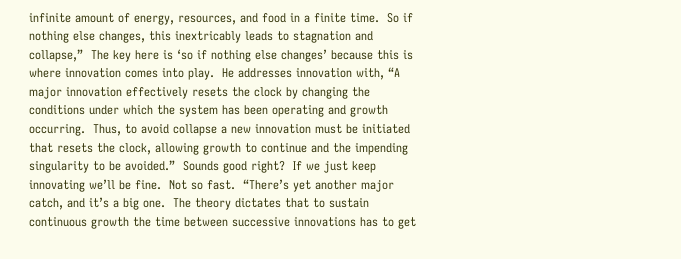infinite amount of energy, resources, and food in a finite time.  So if nothing else changes, this inextricably leads to stagnation and collapse,”  The key here is ‘so if nothing else changes’ because this is where innovation comes into play.  He addresses innovation with, “A major innovation effectively resets the clock by changing the conditions under which the system has been operating and growth occurring.  Thus, to avoid collapse a new innovation must be initiated that resets the clock, allowing growth to continue and the impending singularity to be avoided.”  Sounds good right?  If we just keep innovating we’ll be fine.  Not so fast.  “There’s yet another major catch, and it’s a big one.  The theory dictates that to sustain continuous growth the time between successive innovations has to get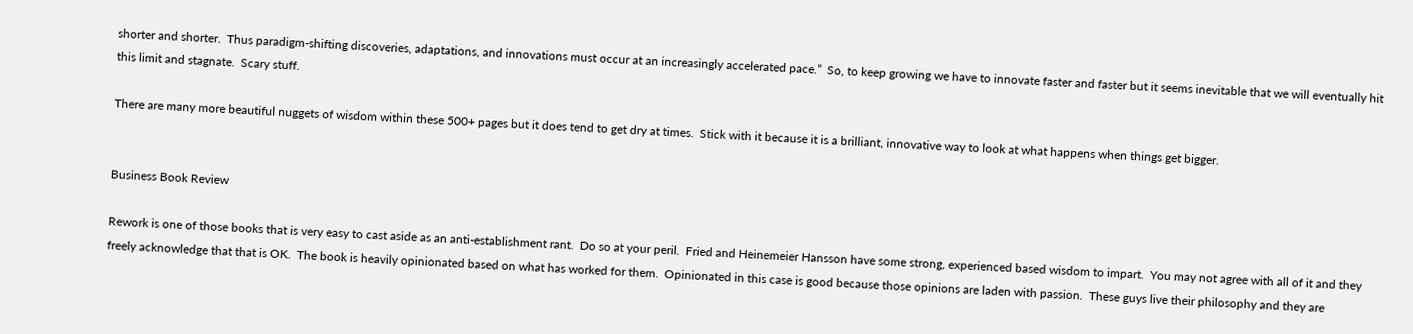shorter and shorter.  Thus paradigm-shifting discoveries, adaptations, and innovations must occur at an increasingly accelerated pace.”  So, to keep growing we have to innovate faster and faster but it seems inevitable that we will eventually hit this limit and stagnate.  Scary stuff.

There are many more beautiful nuggets of wisdom within these 500+ pages but it does tend to get dry at times.  Stick with it because it is a brilliant, innovative way to look at what happens when things get bigger.


Business Book Review

Rework is one of those books that is very easy to cast aside as an anti-establishment rant.  Do so at your peril.  Fried and Heinemeier Hansson have some strong, experienced based wisdom to impart.  You may not agree with all of it and they freely acknowledge that that is OK.  The book is heavily opinionated based on what has worked for them.  Opinionated in this case is good because those opinions are laden with passion.  These guys live their philosophy and they are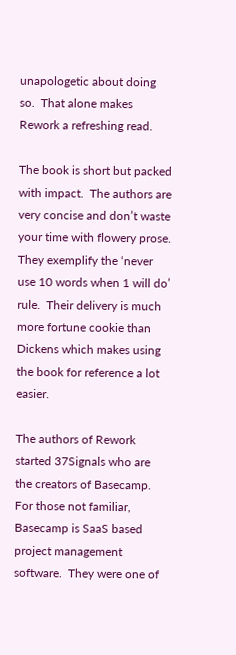unapologetic about doing so.  That alone makes Rework a refreshing read.

The book is short but packed with impact.  The authors are very concise and don’t waste your time with flowery prose.  They exemplify the ‘never use 10 words when 1 will do’ rule.  Their delivery is much more fortune cookie than Dickens which makes using the book for reference a lot easier.

The authors of Rework started 37Signals who are the creators of Basecamp.  For those not familiar, Basecamp is SaaS based project management software.  They were one of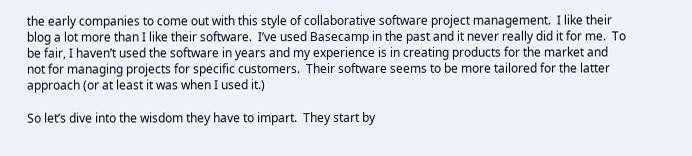the early companies to come out with this style of collaborative software project management.  I like their blog a lot more than I like their software.  I’ve used Basecamp in the past and it never really did it for me.  To be fair, I haven’t used the software in years and my experience is in creating products for the market and not for managing projects for specific customers.  Their software seems to be more tailored for the latter approach (or at least it was when I used it.)

So let’s dive into the wisdom they have to impart.  They start by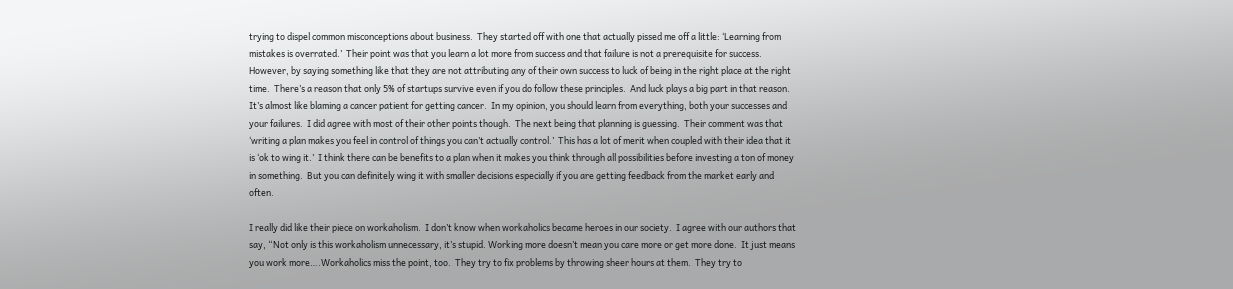trying to dispel common misconceptions about business.  They started off with one that actually pissed me off a little: ‘Learning from mistakes is overrated.’  Their point was that you learn a lot more from success and that failure is not a prerequisite for success.  However, by saying something like that they are not attributing any of their own success to luck of being in the right place at the right time.  There’s a reason that only 5% of startups survive even if you do follow these principles.  And luck plays a big part in that reason.  It’s almost like blaming a cancer patient for getting cancer.  In my opinion, you should learn from everything, both your successes and your failures.  I did agree with most of their other points though.  The next being that planning is guessing.  Their comment was that ‘writing a plan makes you feel in control of things you can’t actually control.’  This has a lot of merit when coupled with their idea that it is ‘ok to wing it.’  I think there can be benefits to a plan when it makes you think through all possibilities before investing a ton of money in something.  But you can definitely wing it with smaller decisions especially if you are getting feedback from the market early and often.

I really did like their piece on workaholism.  I don’t know when workaholics became heroes in our society.  I agree with our authors that say, “Not only is this workaholism unnecessary, it’s stupid. Working more doesn’t mean you care more or get more done.  It just means you work more….Workaholics miss the point, too.  They try to fix problems by throwing sheer hours at them.  They try to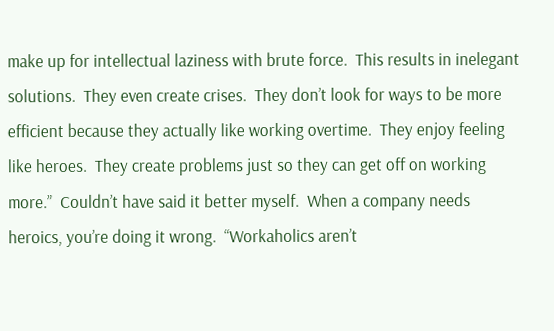make up for intellectual laziness with brute force.  This results in inelegant solutions.  They even create crises.  They don’t look for ways to be more efficient because they actually like working overtime.  They enjoy feeling like heroes.  They create problems just so they can get off on working more.”  Couldn’t have said it better myself.  When a company needs heroics, you’re doing it wrong.  “Workaholics aren’t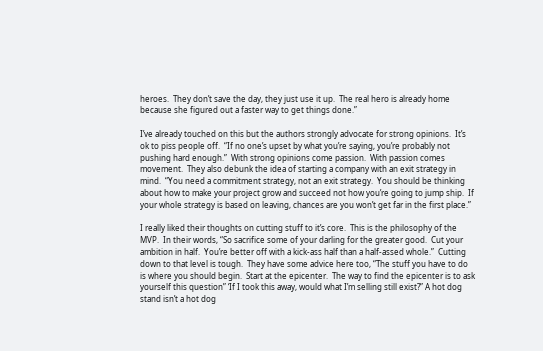heroes.  They don’t save the day, they just use it up.  The real hero is already home because she figured out a faster way to get things done.”

I’ve already touched on this but the authors strongly advocate for strong opinions.  It’s ok to piss people off.  “If no one’s upset by what you’re saying, you’re probably not pushing hard enough.”  With strong opinions come passion.  With passion comes movement.  They also debunk the idea of starting a company with an exit strategy in mind.  “You need a commitment strategy, not an exit strategy.  You should be thinking about how to make your project grow and succeed not how you’re going to jump ship.  If your whole strategy is based on leaving, chances are you won’t get far in the first place.”

I really liked their thoughts on cutting stuff to it’s core.  This is the philosophy of the MVP.  In their words, “So sacrifice some of your darling for the greater good.  Cut your ambition in half.  You’re better off with a kick-ass half than a half-assed whole.”  Cutting down to that level is tough.  They have some advice here too, “The stuff you have to do is where you should begin.  Start at the epicenter.  The way to find the epicenter is to ask yourself this question” ‘If I took this away, would what I’m selling still exist?” A hot dog stand isn’t a hot dog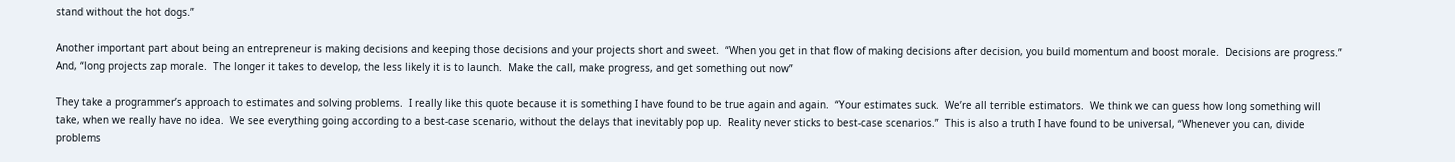stand without the hot dogs.”

Another important part about being an entrepreneur is making decisions and keeping those decisions and your projects short and sweet.  “When you get in that flow of making decisions after decision, you build momentum and boost morale.  Decisions are progress.”  And, “long projects zap morale.  The longer it takes to develop, the less likely it is to launch.  Make the call, make progress, and get something out now”

They take a programmer’s approach to estimates and solving problems.  I really like this quote because it is something I have found to be true again and again.  “Your estimates suck.  We’re all terrible estimators.  We think we can guess how long something will take, when we really have no idea.  We see everything going according to a best-case scenario, without the delays that inevitably pop up.  Reality never sticks to best-case scenarios.”  This is also a truth I have found to be universal, “Whenever you can, divide problems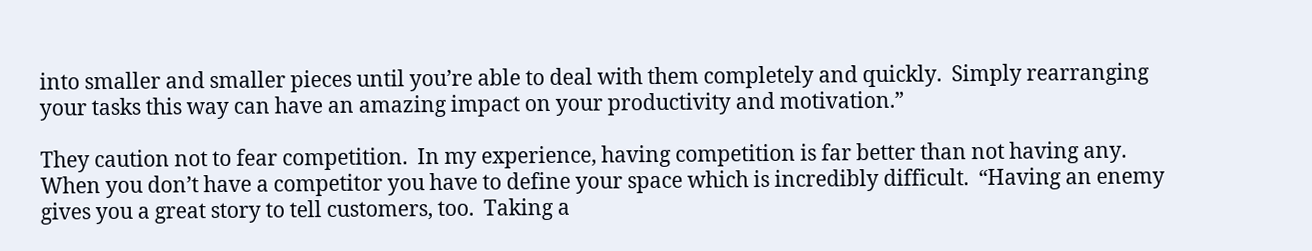into smaller and smaller pieces until you’re able to deal with them completely and quickly.  Simply rearranging your tasks this way can have an amazing impact on your productivity and motivation.”

They caution not to fear competition.  In my experience, having competition is far better than not having any.  When you don’t have a competitor you have to define your space which is incredibly difficult.  “Having an enemy gives you a great story to tell customers, too.  Taking a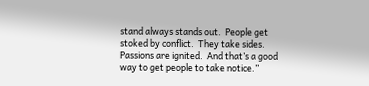stand always stands out.  People get stoked by conflict.  They take sides.  Passions are ignited.  And that’s a good way to get people to take notice.”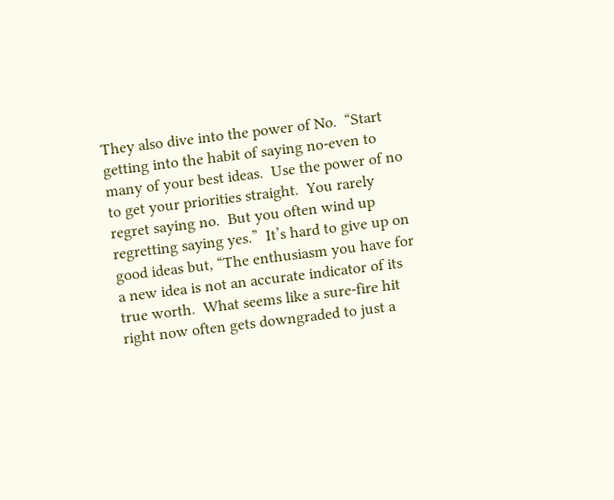They also dive into the power of No.  “Start getting into the habit of saying no-even to many of your best ideas.  Use the power of no to get your priorities straight.  You rarely regret saying no.  But you often wind up regretting saying yes.”  It’s hard to give up on good ideas but, “The enthusiasm you have for a new idea is not an accurate indicator of its true worth.  What seems like a sure-fire hit right now often gets downgraded to just a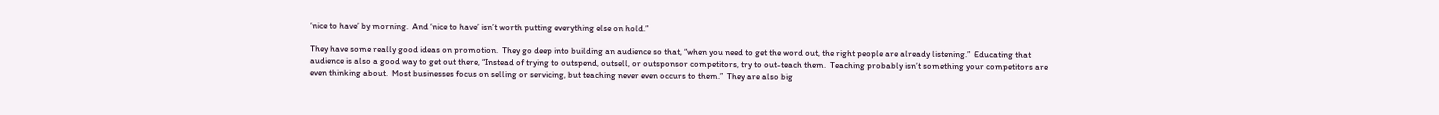‘nice to have’ by morning.  And ‘nice to have’ isn’t worth putting everything else on hold.”

They have some really good ideas on promotion.  They go deep into building an audience so that, “when you need to get the word out, the right people are already listening.”  Educating that audience is also a good way to get out there, “Instead of trying to outspend, outsell, or outsponsor competitors, try to out-teach them.  Teaching probably isn’t something your competitors are even thinking about.  Most businesses focus on selling or servicing, but teaching never even occurs to them.”  They are also big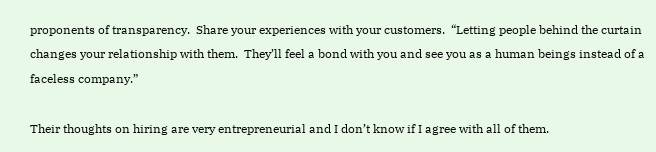proponents of transparency.  Share your experiences with your customers.  “Letting people behind the curtain changes your relationship with them.  They’ll feel a bond with you and see you as a human beings instead of a faceless company.”

Their thoughts on hiring are very entrepreneurial and I don’t know if I agree with all of them.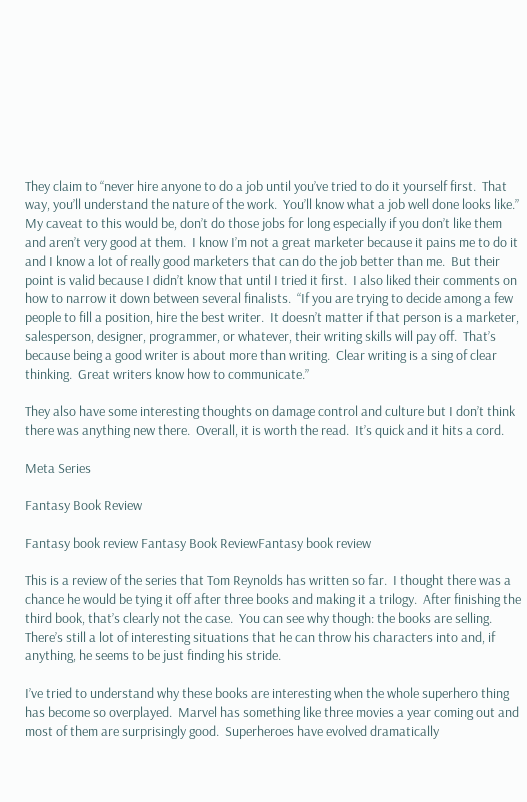They claim to “never hire anyone to do a job until you’ve tried to do it yourself first.  That way, you’ll understand the nature of the work.  You’ll know what a job well done looks like.”  My caveat to this would be, don’t do those jobs for long especially if you don’t like them and aren’t very good at them.  I know I’m not a great marketer because it pains me to do it and I know a lot of really good marketers that can do the job better than me.  But their point is valid because I didn’t know that until I tried it first.  I also liked their comments on how to narrow it down between several finalists.  “If you are trying to decide among a few people to fill a position, hire the best writer.  It doesn’t matter if that person is a marketer, salesperson, designer, programmer, or whatever, their writing skills will pay off.  That’s because being a good writer is about more than writing.  Clear writing is a sing of clear thinking.  Great writers know how to communicate.”

They also have some interesting thoughts on damage control and culture but I don’t think there was anything new there.  Overall, it is worth the read.  It’s quick and it hits a cord.

Meta Series

Fantasy Book Review

Fantasy book review Fantasy Book ReviewFantasy book review

This is a review of the series that Tom Reynolds has written so far.  I thought there was a chance he would be tying it off after three books and making it a trilogy.  After finishing the third book, that’s clearly not the case.  You can see why though: the books are selling.  There’s still a lot of interesting situations that he can throw his characters into and, if anything, he seems to be just finding his stride.

I’ve tried to understand why these books are interesting when the whole superhero thing has become so overplayed.  Marvel has something like three movies a year coming out and most of them are surprisingly good.  Superheroes have evolved dramatically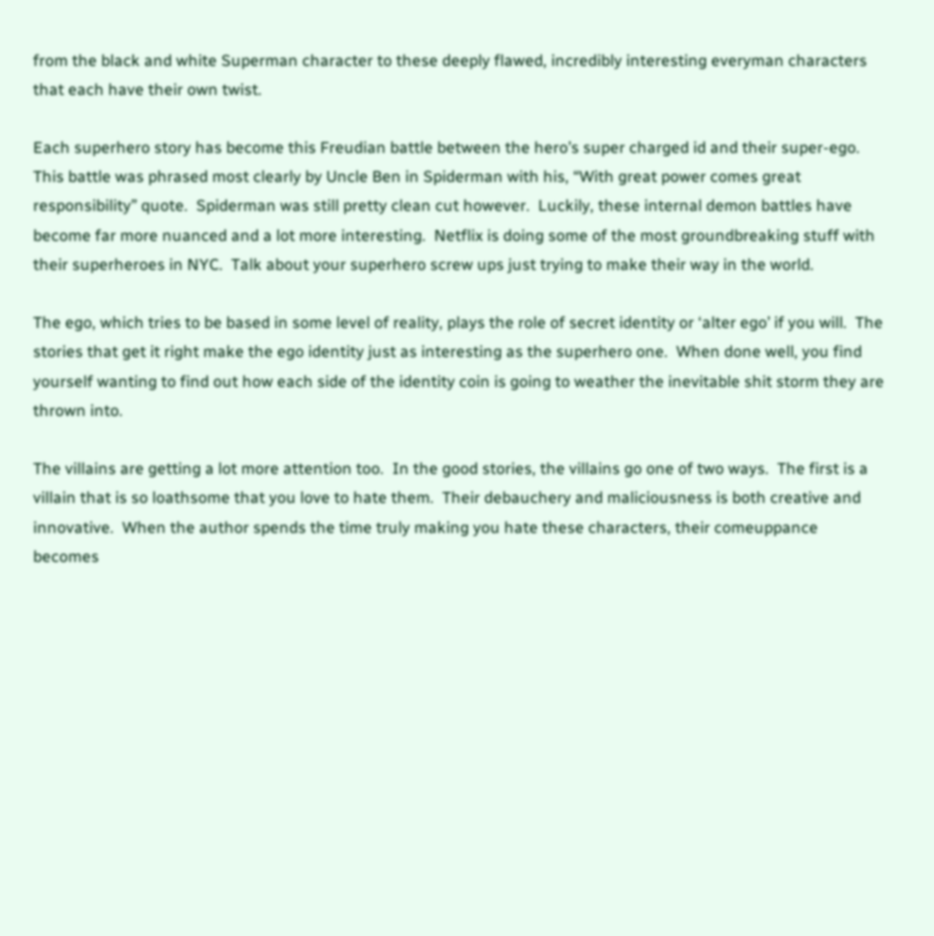from the black and white Superman character to these deeply flawed, incredibly interesting everyman characters that each have their own twist.

Each superhero story has become this Freudian battle between the hero’s super charged id and their super-ego.  This battle was phrased most clearly by Uncle Ben in Spiderman with his, “With great power comes great responsibility” quote.  Spiderman was still pretty clean cut however.  Luckily, these internal demon battles have become far more nuanced and a lot more interesting.  Netflix is doing some of the most groundbreaking stuff with their superheroes in NYC.  Talk about your superhero screw ups just trying to make their way in the world.

The ego, which tries to be based in some level of reality, plays the role of secret identity or ‘alter ego’ if you will.  The stories that get it right make the ego identity just as interesting as the superhero one.  When done well, you find yourself wanting to find out how each side of the identity coin is going to weather the inevitable shit storm they are thrown into.

The villains are getting a lot more attention too.  In the good stories, the villains go one of two ways.  The first is a villain that is so loathsome that you love to hate them.  Their debauchery and maliciousness is both creative and innovative.  When the author spends the time truly making you hate these characters, their comeuppance becomes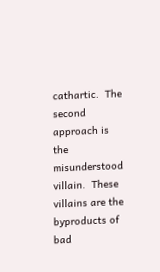cathartic.  The second approach is the misunderstood villain.  These villains are the byproducts of bad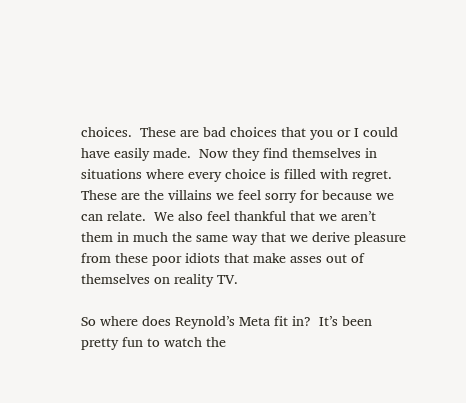choices.  These are bad choices that you or I could have easily made.  Now they find themselves in situations where every choice is filled with regret.  These are the villains we feel sorry for because we can relate.  We also feel thankful that we aren’t them in much the same way that we derive pleasure from these poor idiots that make asses out of themselves on reality TV.

So where does Reynold’s Meta fit in?  It’s been pretty fun to watch the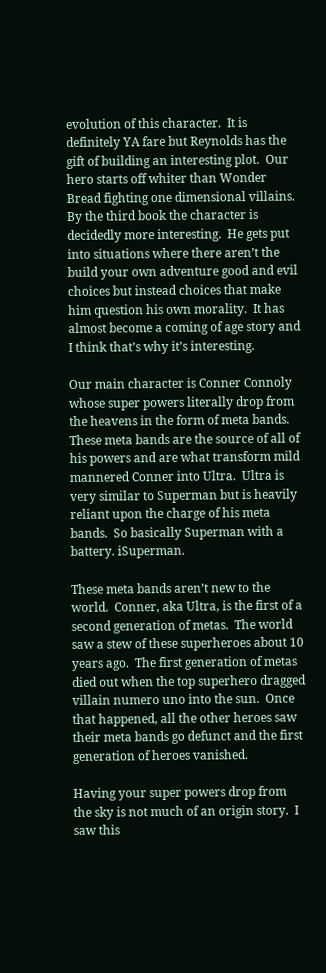evolution of this character.  It is definitely YA fare but Reynolds has the gift of building an interesting plot.  Our hero starts off whiter than Wonder Bread fighting one dimensional villains.  By the third book the character is decidedly more interesting.  He gets put into situations where there aren’t the build your own adventure good and evil choices but instead choices that make him question his own morality.  It has almost become a coming of age story and I think that’s why it’s interesting.

Our main character is Conner Connoly whose super powers literally drop from the heavens in the form of meta bands.  These meta bands are the source of all of his powers and are what transform mild mannered Conner into Ultra.  Ultra is very similar to Superman but is heavily reliant upon the charge of his meta bands.  So basically Superman with a battery. iSuperman.

These meta bands aren’t new to the world.  Conner, aka Ultra, is the first of a second generation of metas.  The world saw a stew of these superheroes about 10 years ago.  The first generation of metas died out when the top superhero dragged villain numero uno into the sun.  Once that happened, all the other heroes saw their meta bands go defunct and the first generation of heroes vanished.

Having your super powers drop from the sky is not much of an origin story.  I saw this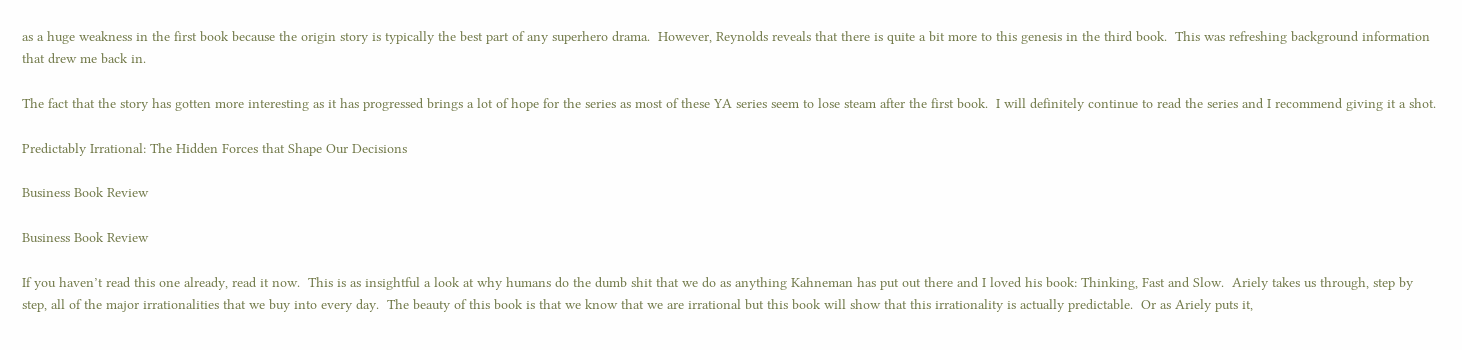as a huge weakness in the first book because the origin story is typically the best part of any superhero drama.  However, Reynolds reveals that there is quite a bit more to this genesis in the third book.  This was refreshing background information that drew me back in.

The fact that the story has gotten more interesting as it has progressed brings a lot of hope for the series as most of these YA series seem to lose steam after the first book.  I will definitely continue to read the series and I recommend giving it a shot.

Predictably Irrational: The Hidden Forces that Shape Our Decisions

Business Book Review

Business Book Review

If you haven’t read this one already, read it now.  This is as insightful a look at why humans do the dumb shit that we do as anything Kahneman has put out there and I loved his book: Thinking, Fast and Slow.  Ariely takes us through, step by step, all of the major irrationalities that we buy into every day.  The beauty of this book is that we know that we are irrational but this book will show that this irrationality is actually predictable.  Or as Ariely puts it,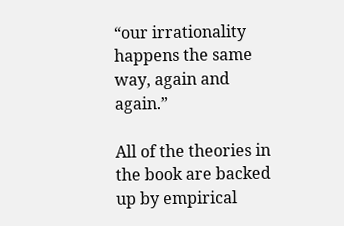“our irrationality happens the same way, again and again.”

All of the theories in the book are backed up by empirical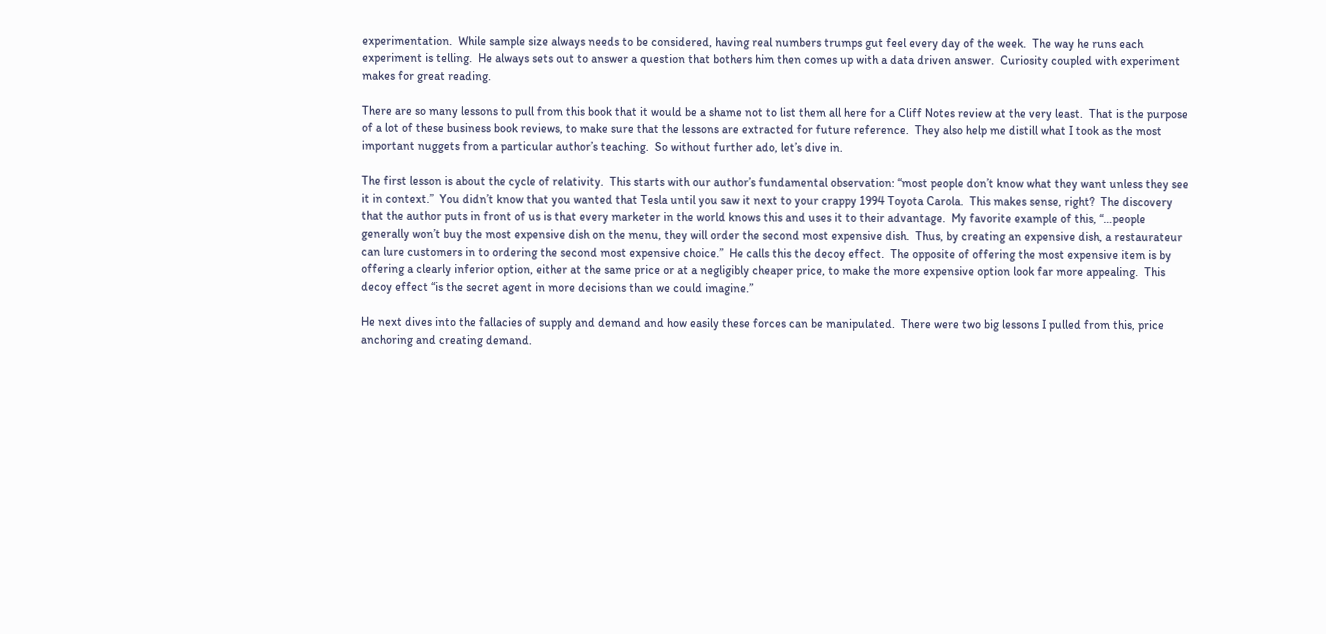experimentation.  While sample size always needs to be considered, having real numbers trumps gut feel every day of the week.  The way he runs each experiment is telling.  He always sets out to answer a question that bothers him then comes up with a data driven answer.  Curiosity coupled with experiment makes for great reading.

There are so many lessons to pull from this book that it would be a shame not to list them all here for a Cliff Notes review at the very least.  That is the purpose of a lot of these business book reviews, to make sure that the lessons are extracted for future reference.  They also help me distill what I took as the most important nuggets from a particular author’s teaching.  So without further ado, let’s dive in.

The first lesson is about the cycle of relativity.  This starts with our author’s fundamental observation: “most people don’t know what they want unless they see it in context.”  You didn’t know that you wanted that Tesla until you saw it next to your crappy 1994 Toyota Carola.  This makes sense, right?  The discovery that the author puts in front of us is that every marketer in the world knows this and uses it to their advantage.  My favorite example of this, “…people generally won’t buy the most expensive dish on the menu, they will order the second most expensive dish.  Thus, by creating an expensive dish, a restaurateur can lure customers in to ordering the second most expensive choice.”  He calls this the decoy effect.  The opposite of offering the most expensive item is by offering a clearly inferior option, either at the same price or at a negligibly cheaper price, to make the more expensive option look far more appealing.  This decoy effect “is the secret agent in more decisions than we could imagine.”

He next dives into the fallacies of supply and demand and how easily these forces can be manipulated.  There were two big lessons I pulled from this, price anchoring and creating demand.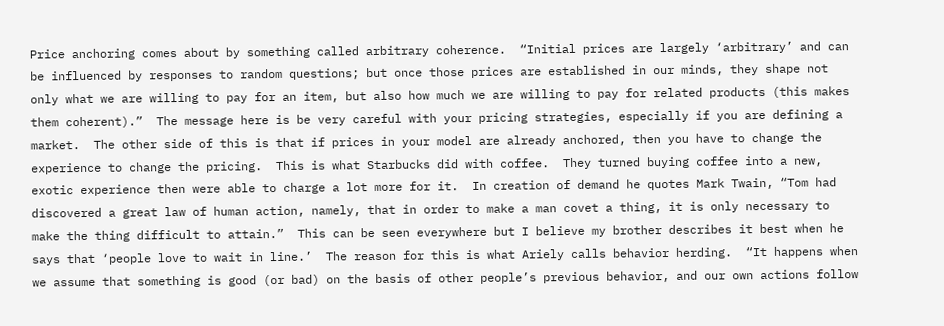Price anchoring comes about by something called arbitrary coherence.  “Initial prices are largely ‘arbitrary’ and can be influenced by responses to random questions; but once those prices are established in our minds, they shape not only what we are willing to pay for an item, but also how much we are willing to pay for related products (this makes them coherent).”  The message here is be very careful with your pricing strategies, especially if you are defining a market.  The other side of this is that if prices in your model are already anchored, then you have to change the experience to change the pricing.  This is what Starbucks did with coffee.  They turned buying coffee into a new, exotic experience then were able to charge a lot more for it.  In creation of demand he quotes Mark Twain, “Tom had discovered a great law of human action, namely, that in order to make a man covet a thing, it is only necessary to make the thing difficult to attain.”  This can be seen everywhere but I believe my brother describes it best when he says that ‘people love to wait in line.’  The reason for this is what Ariely calls behavior herding.  “It happens when we assume that something is good (or bad) on the basis of other people’s previous behavior, and our own actions follow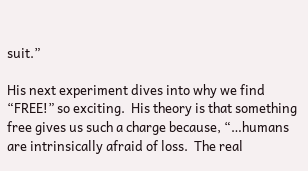suit.”

His next experiment dives into why we find “FREE!” so exciting.  His theory is that something free gives us such a charge because, “…humans are intrinsically afraid of loss.  The real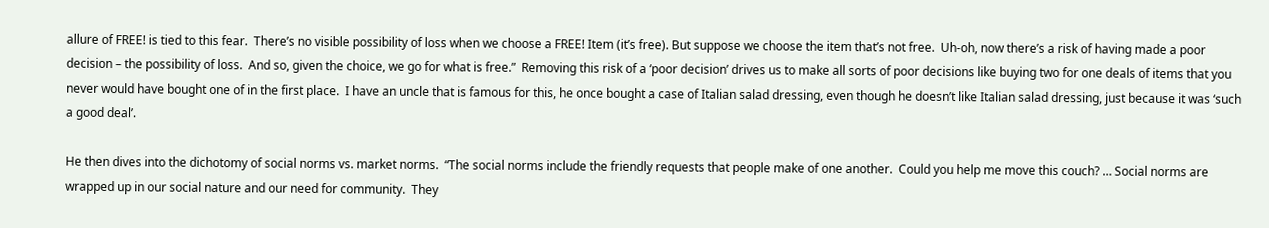allure of FREE! is tied to this fear.  There’s no visible possibility of loss when we choose a FREE! Item (it’s free). But suppose we choose the item that’s not free.  Uh-oh, now there’s a risk of having made a poor decision – the possibility of loss.  And so, given the choice, we go for what is free.”  Removing this risk of a ‘poor decision’ drives us to make all sorts of poor decisions like buying two for one deals of items that you never would have bought one of in the first place.  I have an uncle that is famous for this, he once bought a case of Italian salad dressing, even though he doesn’t like Italian salad dressing, just because it was ‘such a good deal’.

He then dives into the dichotomy of social norms vs. market norms.  “The social norms include the friendly requests that people make of one another.  Could you help me move this couch? … Social norms are wrapped up in our social nature and our need for community.  They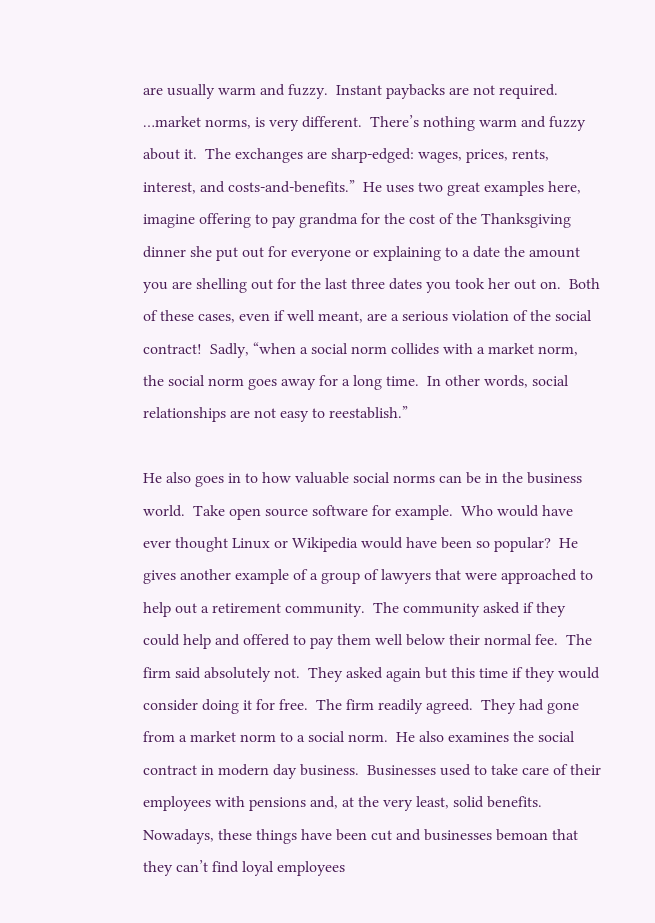are usually warm and fuzzy.  Instant paybacks are not required.  …market norms, is very different.  There’s nothing warm and fuzzy about it.  The exchanges are sharp-edged: wages, prices, rents, interest, and costs-and-benefits.”  He uses two great examples here, imagine offering to pay grandma for the cost of the Thanksgiving dinner she put out for everyone or explaining to a date the amount you are shelling out for the last three dates you took her out on.  Both of these cases, even if well meant, are a serious violation of the social contract!  Sadly, “when a social norm collides with a market norm, the social norm goes away for a long time.  In other words, social relationships are not easy to reestablish.”

He also goes in to how valuable social norms can be in the business world.  Take open source software for example.  Who would have ever thought Linux or Wikipedia would have been so popular?  He gives another example of a group of lawyers that were approached to help out a retirement community.  The community asked if they could help and offered to pay them well below their normal fee.  The firm said absolutely not.  They asked again but this time if they would consider doing it for free.  The firm readily agreed.  They had gone from a market norm to a social norm.  He also examines the social contract in modern day business.  Businesses used to take care of their employees with pensions and, at the very least, solid benefits.  Nowadays, these things have been cut and businesses bemoan that they can’t find loyal employees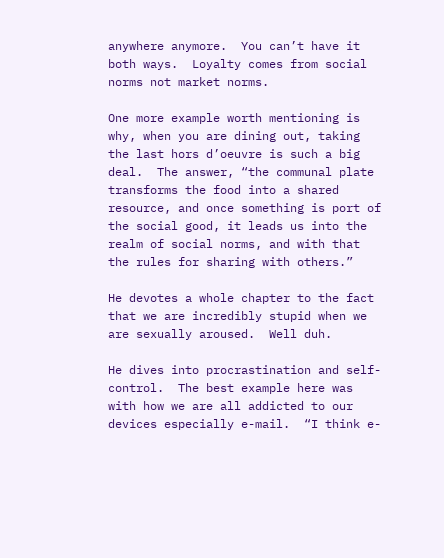anywhere anymore.  You can’t have it both ways.  Loyalty comes from social norms not market norms.

One more example worth mentioning is why, when you are dining out, taking the last hors d’oeuvre is such a big deal.  The answer, “the communal plate transforms the food into a shared resource, and once something is port of the social good, it leads us into the realm of social norms, and with that the rules for sharing with others.”

He devotes a whole chapter to the fact that we are incredibly stupid when we are sexually aroused.  Well duh.

He dives into procrastination and self-control.  The best example here was with how we are all addicted to our devices especially e-mail.  “I think e-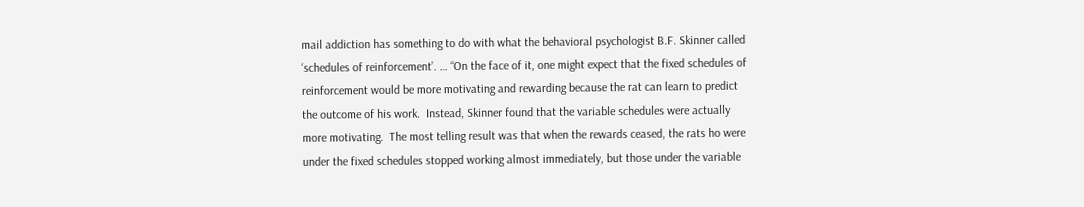mail addiction has something to do with what the behavioral psychologist B.F. Skinner called ‘schedules of reinforcement’. … “On the face of it, one might expect that the fixed schedules of reinforcement would be more motivating and rewarding because the rat can learn to predict the outcome of his work.  Instead, Skinner found that the variable schedules were actually more motivating.  The most telling result was that when the rewards ceased, the rats ho were under the fixed schedules stopped working almost immediately, but those under the variable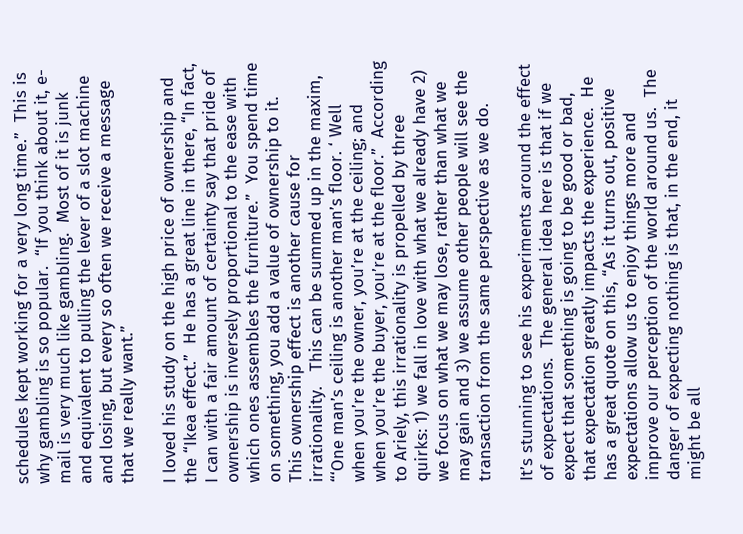schedules kept working for a very long time.”  This is why gambling is so popular.  “If you think about it, e-mail is very much like gambling.  Most of it is junk and equivalent to pulling the lever of a slot machine and losing, but every so often we receive a message that we really want.”

I loved his study on the high price of ownership and the “Ikea effect.”  He has a great line in there, “In fact, I can with a fair amount of certainty say that pride of ownership is inversely proportional to the ease with which ones assembles the furniture.”  You spend time on something, you add a value of ownership to it.  This ownership effect is another cause for irrationality.   This can be summed up in the maxim, “‘One man’s ceiling is another man’s floor. ‘ Well when you’re the owner, you’re at the ceiling; and when you’re the buyer, you’re at the floor.”  According to Ariely, this irrationality is propelled by three quirks: 1) we fall in love with what we already have 2) we focus on what we may lose, rather than what we may gain and 3) we assume other people will see the transaction from the same perspective as we do.

It’s stunning to see his experiments around the effect of expectations.  The general idea here is that if we expect that something is going to be good or bad, that expectation greatly impacts the experience.  He has a great quote on this, “As it turns out, positive expectations allow us to enjoy things more and improve our perception of the world around us.  The danger of expecting nothing is that, in the end, it might be all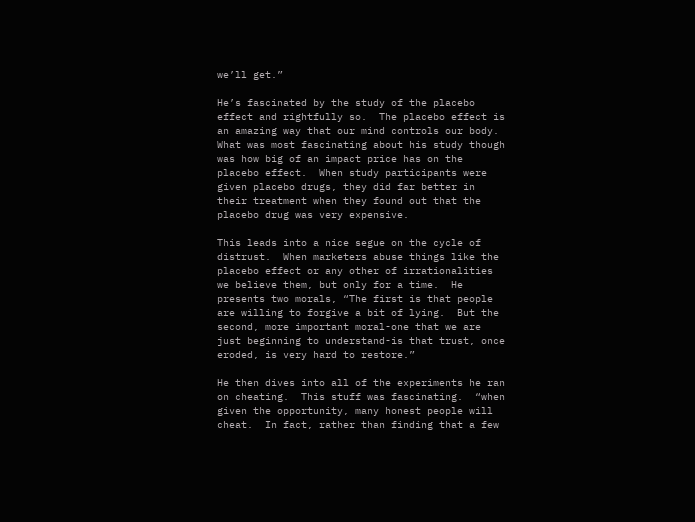we’ll get.”

He’s fascinated by the study of the placebo effect and rightfully so.  The placebo effect is an amazing way that our mind controls our body.  What was most fascinating about his study though was how big of an impact price has on the placebo effect.  When study participants were given placebo drugs, they did far better in their treatment when they found out that the placebo drug was very expensive.

This leads into a nice segue on the cycle of distrust.  When marketers abuse things like the placebo effect or any other of irrationalities we believe them, but only for a time.  He presents two morals, “The first is that people are willing to forgive a bit of lying.  But the second, more important moral-one that we are just beginning to understand-is that trust, once eroded, is very hard to restore.”

He then dives into all of the experiments he ran on cheating.  This stuff was fascinating.  “when given the opportunity, many honest people will cheat.  In fact, rather than finding that a few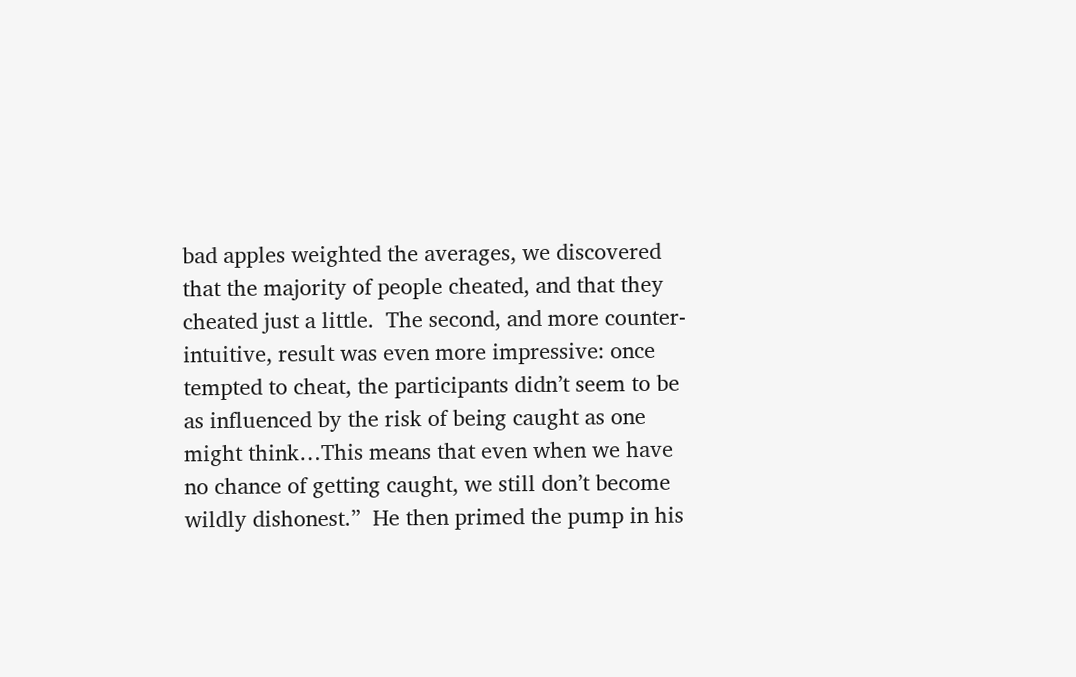bad apples weighted the averages, we discovered that the majority of people cheated, and that they cheated just a little.  The second, and more counter-intuitive, result was even more impressive: once tempted to cheat, the participants didn’t seem to be as influenced by the risk of being caught as one might think…This means that even when we have no chance of getting caught, we still don’t become wildly dishonest.”  He then primed the pump in his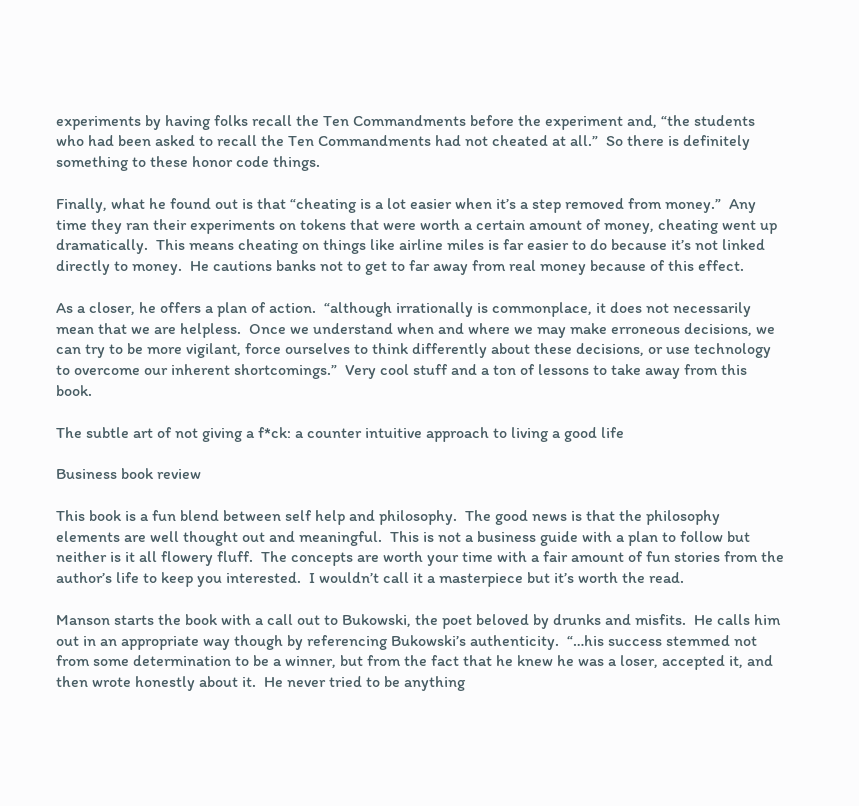experiments by having folks recall the Ten Commandments before the experiment and, “the students who had been asked to recall the Ten Commandments had not cheated at all.”  So there is definitely something to these honor code things.

Finally, what he found out is that “cheating is a lot easier when it’s a step removed from money.”  Any time they ran their experiments on tokens that were worth a certain amount of money, cheating went up dramatically.  This means cheating on things like airline miles is far easier to do because it’s not linked directly to money.  He cautions banks not to get to far away from real money because of this effect.

As a closer, he offers a plan of action.  “although irrationally is commonplace, it does not necessarily mean that we are helpless.  Once we understand when and where we may make erroneous decisions, we can try to be more vigilant, force ourselves to think differently about these decisions, or use technology to overcome our inherent shortcomings.”  Very cool stuff and a ton of lessons to take away from this book.

The subtle art of not giving a f*ck: a counter intuitive approach to living a good life

Business book review

This book is a fun blend between self help and philosophy.  The good news is that the philosophy elements are well thought out and meaningful.  This is not a business guide with a plan to follow but neither is it all flowery fluff.  The concepts are worth your time with a fair amount of fun stories from the author’s life to keep you interested.  I wouldn’t call it a masterpiece but it’s worth the read.

Manson starts the book with a call out to Bukowski, the poet beloved by drunks and misfits.  He calls him out in an appropriate way though by referencing Bukowski’s authenticity.  “…his success stemmed not from some determination to be a winner, but from the fact that he knew he was a loser, accepted it, and then wrote honestly about it.  He never tried to be anything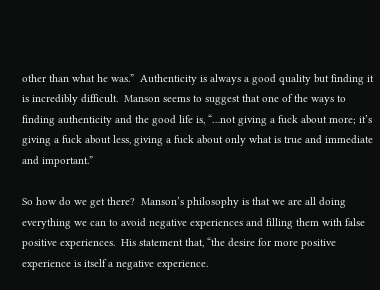other than what he was.”  Authenticity is always a good quality but finding it is incredibly difficult.  Manson seems to suggest that one of the ways to finding authenticity and the good life is, “…not giving a fuck about more; it’s giving a fuck about less, giving a fuck about only what is true and immediate and important.”

So how do we get there?  Manson’s philosophy is that we are all doing everything we can to avoid negative experiences and filling them with false positive experiences.  His statement that, “the desire for more positive experience is itself a negative experience.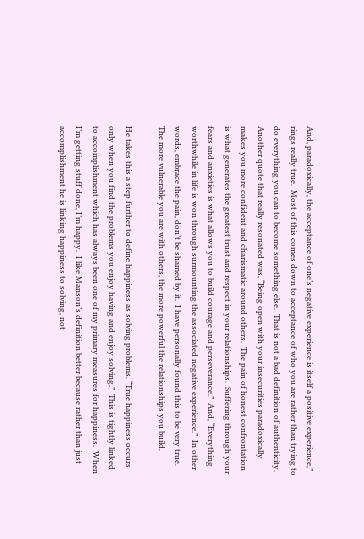And, paradoxically, the acceptance of one’s negative experience is itself a positive experience,” rings really true.  Most of this comes down to acceptance of who you are rather than trying to do everything you can to become something else.  That is not a bad definition of authenticity. Another quote that really resonated was, “Being open with your insecurities paradoxically makes you more confident and charismatic around others.  The pain of honest confrontation is what generates the greatest trust and respect in your relationships.  Suffering through your fears and anxieties is what allows you to build courage and perseverance.”  And, “Everything worthwhile in life is won through surmounting the associated negative experience.”  In other words, embrace the pain, don’t be shamed by it.  I have personally found this to be very true.  The more vulnerable you are with others, the more powerful the relationships you build.

He takes this a step further to define happiness as solving problems. “True happiness occurs only when you find the problems you enjoy having and enjoy solving.”  This is tightly linked to accomplishment which has always been one of my primary measures for happiness.  When I’m getting stuff done, I’m happy.  I like Manson’s definition better because rather than just accomplishment he is linking happiness to solving, not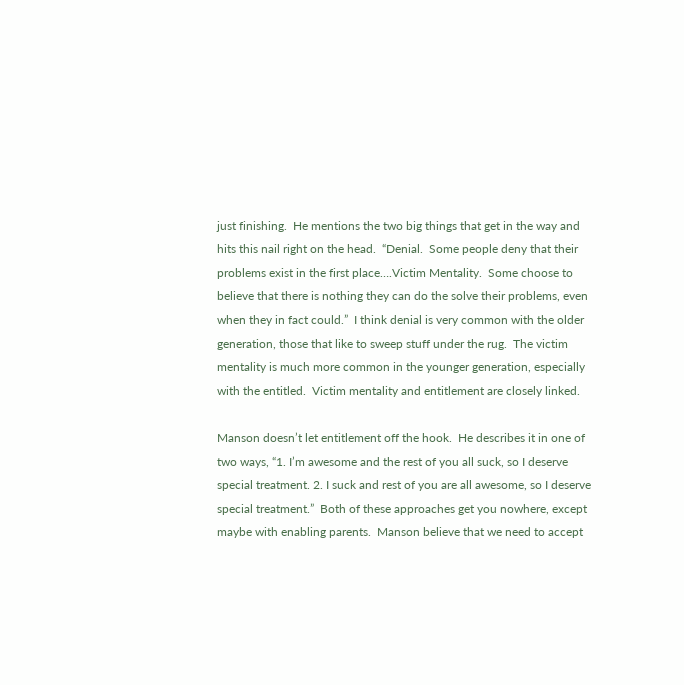just finishing.  He mentions the two big things that get in the way and hits this nail right on the head.  “Denial.  Some people deny that their problems exist in the first place….Victim Mentality.  Some choose to believe that there is nothing they can do the solve their problems, even when they in fact could.”  I think denial is very common with the older generation, those that like to sweep stuff under the rug.  The victim mentality is much more common in the younger generation, especially with the entitled.  Victim mentality and entitlement are closely linked.

Manson doesn’t let entitlement off the hook.  He describes it in one of two ways, “1. I’m awesome and the rest of you all suck, so I deserve special treatment. 2. I suck and rest of you are all awesome, so I deserve special treatment.”  Both of these approaches get you nowhere, except maybe with enabling parents.  Manson believe that we need to accept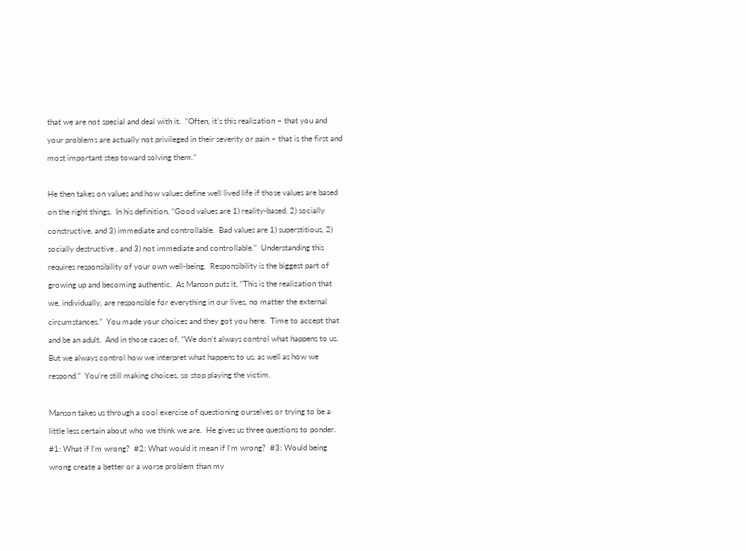that we are not special and deal with it.  “Often, it’s this realization – that you and your problems are actually not privileged in their severity or pain – that is the first and most important step toward solving them.”

He then takes on values and how values define well lived life if those values are based on the right things.  In his definition, “Good values are 1) reality-based, 2) socially constructive, and 3) immediate and controllable.  Bad values are 1) superstitious, 2) socially destructive , and 3) not immediate and controllable.”  Understanding this requires responsibility of your own well-being.  Responsibility is the biggest part of growing up and becoming authentic.  As Manson puts it, “This is the realization that we, individually, are responsible for everything in our lives, no matter the external circumstances.”  You made your choices and they got you here.  Time to accept that and be an adult.  And in those cases of, “We don’t always control what happens to us.  But we always control how we interpret what happens to us, as well as how we respond.”  You’re still making choices, so stop playing the victim.

Manson takes us through a cool exercise of questioning ourselves or trying to be a little less certain about who we think we are.  He gives us three questions to ponder.  #1: What if I’m wrong?  #2: What would it mean if I’m wrong?  #3: Would being wrong create a better or a worse problem than my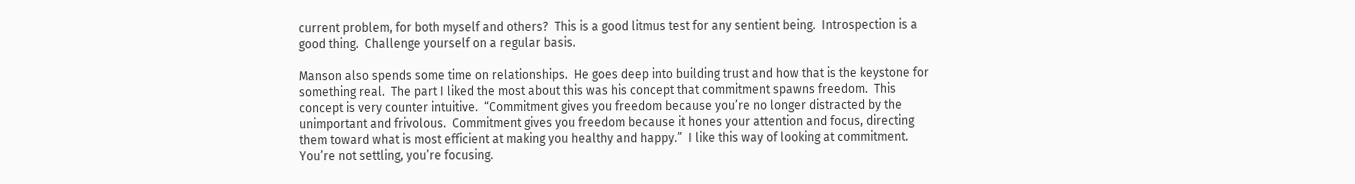current problem, for both myself and others?  This is a good litmus test for any sentient being.  Introspection is a good thing.  Challenge yourself on a regular basis.

Manson also spends some time on relationships.  He goes deep into building trust and how that is the keystone for something real.  The part I liked the most about this was his concept that commitment spawns freedom.  This concept is very counter intuitive.  “Commitment gives you freedom because you’re no longer distracted by the unimportant and frivolous.  Commitment gives you freedom because it hones your attention and focus, directing them toward what is most efficient at making you healthy and happy.”  I like this way of looking at commitment.  You’re not settling, you’re focusing.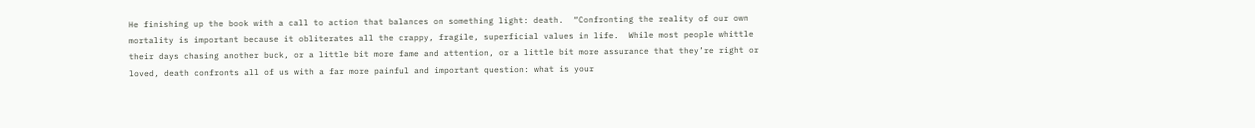He finishing up the book with a call to action that balances on something light: death.  “Confronting the reality of our own mortality is important because it obliterates all the crappy, fragile, superficial values in life.  While most people whittle their days chasing another buck, or a little bit more fame and attention, or a little bit more assurance that they’re right or loved, death confronts all of us with a far more painful and important question: what is your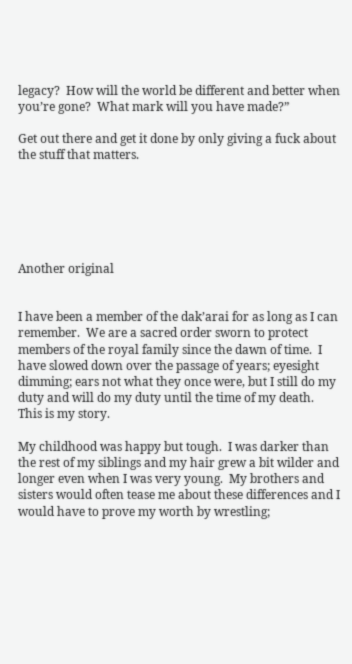legacy?  How will the world be different and better when you’re gone?  What mark will you have made?”

Get out there and get it done by only giving a fuck about the stuff that matters.






Another original


I have been a member of the dak’arai for as long as I can remember.  We are a sacred order sworn to protect members of the royal family since the dawn of time.  I have slowed down over the passage of years; eyesight dimming; ears not what they once were, but I still do my duty and will do my duty until the time of my death.  This is my story.

My childhood was happy but tough.  I was darker than the rest of my siblings and my hair grew a bit wilder and longer even when I was very young.  My brothers and sisters would often tease me about these differences and I would have to prove my worth by wrestling;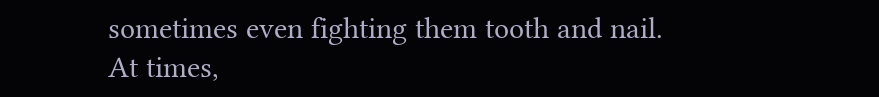sometimes even fighting them tooth and nail.  At times,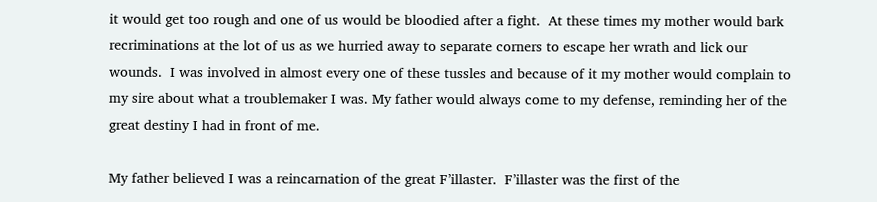it would get too rough and one of us would be bloodied after a fight.  At these times my mother would bark recriminations at the lot of us as we hurried away to separate corners to escape her wrath and lick our wounds.  I was involved in almost every one of these tussles and because of it my mother would complain to my sire about what a troublemaker I was. My father would always come to my defense, reminding her of the great destiny I had in front of me.

My father believed I was a reincarnation of the great F’illaster.  F’illaster was the first of the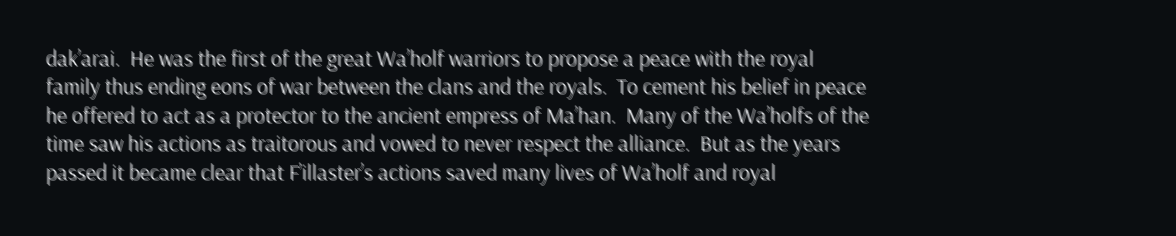dak’arai.  He was the first of the great Wa’holf warriors to propose a peace with the royal family thus ending eons of war between the clans and the royals.  To cement his belief in peace he offered to act as a protector to the ancient empress of Ma’han.  Many of the Wa’holfs of the time saw his actions as traitorous and vowed to never respect the alliance.  But as the years passed it became clear that F’illaster’s actions saved many lives of Wa’holf and royal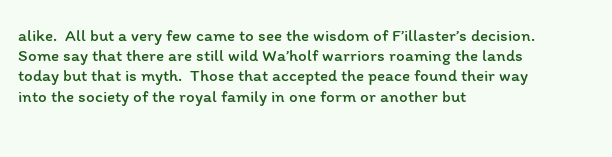alike.  All but a very few came to see the wisdom of F’illaster’s decision.  Some say that there are still wild Wa’holf warriors roaming the lands today but that is myth.  Those that accepted the peace found their way into the society of the royal family in one form or another but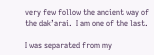very few follow the ancient way of the dak’arai.  I am one of the last.

I was separated from my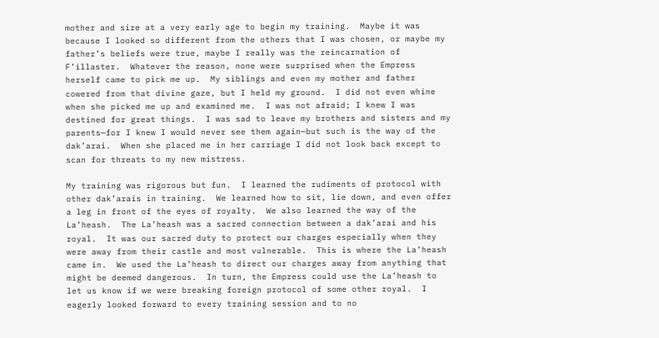mother and sire at a very early age to begin my training.  Maybe it was because I looked so different from the others that I was chosen, or maybe my father’s beliefs were true, maybe I really was the reincarnation of F’illaster.  Whatever the reason, none were surprised when the Empress herself came to pick me up.  My siblings and even my mother and father cowered from that divine gaze, but I held my ground.  I did not even whine when she picked me up and examined me.  I was not afraid; I knew I was destined for great things.  I was sad to leave my brothers and sisters and my parents—for I knew I would never see them again—but such is the way of the dak’arai.  When she placed me in her carriage I did not look back except to scan for threats to my new mistress.

My training was rigorous but fun.  I learned the rudiments of protocol with other dak’arais in training.  We learned how to sit, lie down, and even offer a leg in front of the eyes of royalty.  We also learned the way of the La’heash.  The La’heash was a sacred connection between a dak’arai and his royal.  It was our sacred duty to protect our charges especially when they were away from their castle and most vulnerable.  This is where the La’heash came in.  We used the La’heash to direct our charges away from anything that might be deemed dangerous.  In turn, the Empress could use the La’heash to let us know if we were breaking foreign protocol of some other royal.  I eagerly looked forward to every training session and to no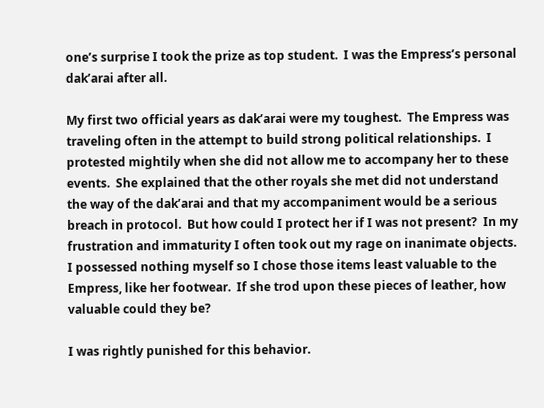one’s surprise I took the prize as top student.  I was the Empress’s personal dak’arai after all.

My first two official years as dak’arai were my toughest.  The Empress was traveling often in the attempt to build strong political relationships.  I protested mightily when she did not allow me to accompany her to these events.  She explained that the other royals she met did not understand the way of the dak’arai and that my accompaniment would be a serious breach in protocol.  But how could I protect her if I was not present?  In my frustration and immaturity I often took out my rage on inanimate objects.  I possessed nothing myself so I chose those items least valuable to the Empress, like her footwear.  If she trod upon these pieces of leather, how valuable could they be?

I was rightly punished for this behavior.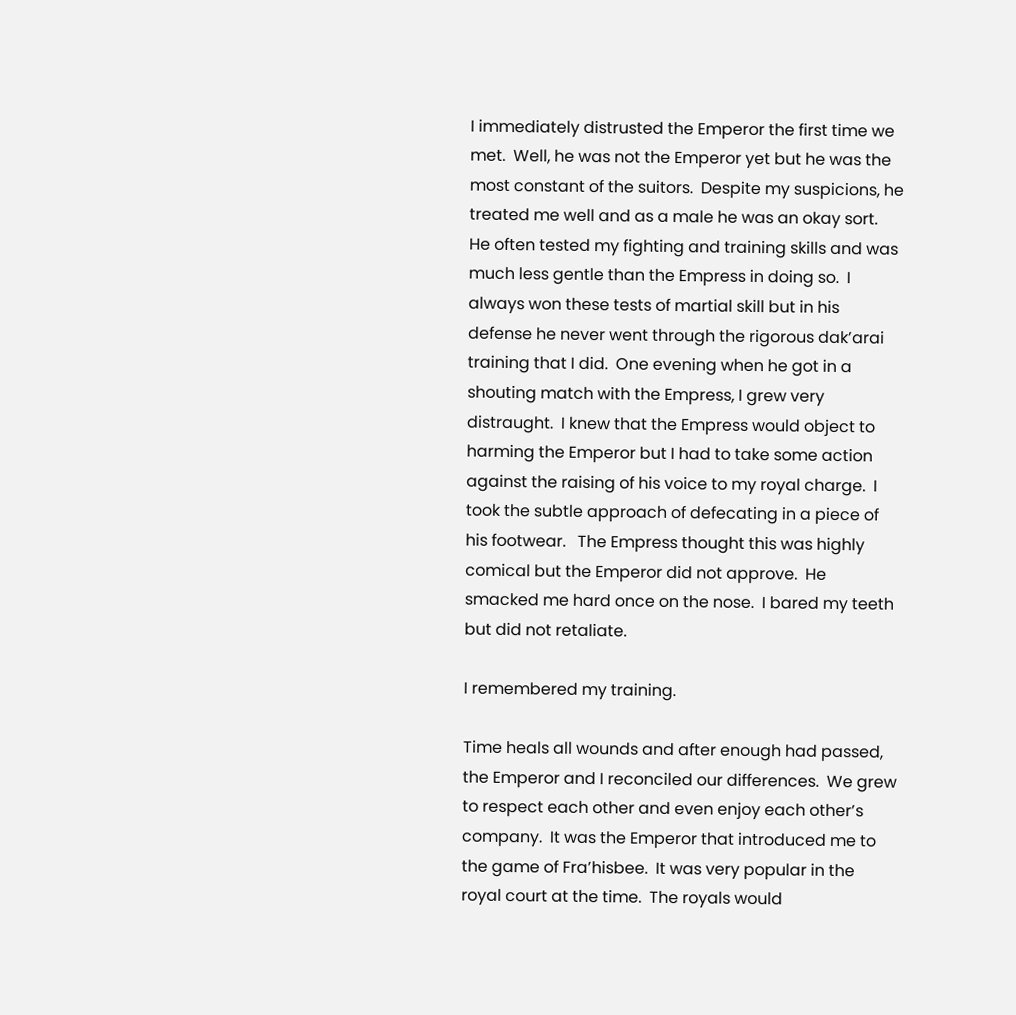I immediately distrusted the Emperor the first time we met.  Well, he was not the Emperor yet but he was the most constant of the suitors.  Despite my suspicions, he treated me well and as a male he was an okay sort.  He often tested my fighting and training skills and was much less gentle than the Empress in doing so.  I always won these tests of martial skill but in his defense he never went through the rigorous dak’arai training that I did.  One evening when he got in a shouting match with the Empress, I grew very distraught.  I knew that the Empress would object to harming the Emperor but I had to take some action against the raising of his voice to my royal charge.  I took the subtle approach of defecating in a piece of his footwear.   The Empress thought this was highly comical but the Emperor did not approve.  He smacked me hard once on the nose.  I bared my teeth but did not retaliate.

I remembered my training.

Time heals all wounds and after enough had passed, the Emperor and I reconciled our differences.  We grew to respect each other and even enjoy each other’s company.  It was the Emperor that introduced me to the game of Fra’hisbee.  It was very popular in the royal court at the time.  The royals would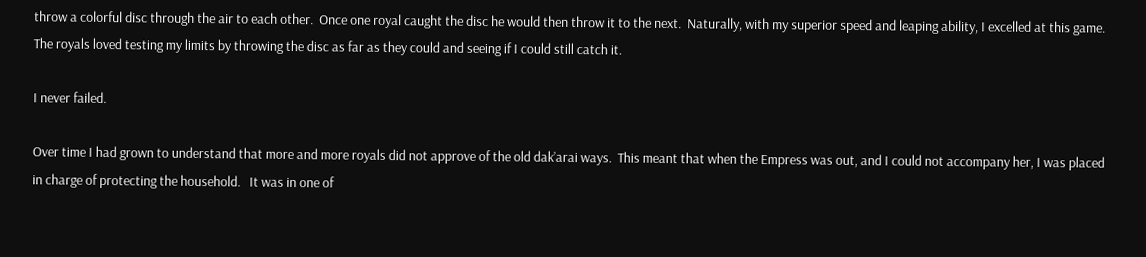throw a colorful disc through the air to each other.  Once one royal caught the disc he would then throw it to the next.  Naturally, with my superior speed and leaping ability, I excelled at this game.  The royals loved testing my limits by throwing the disc as far as they could and seeing if I could still catch it.

I never failed.

Over time I had grown to understand that more and more royals did not approve of the old dak’arai ways.  This meant that when the Empress was out, and I could not accompany her, I was placed in charge of protecting the household.   It was in one of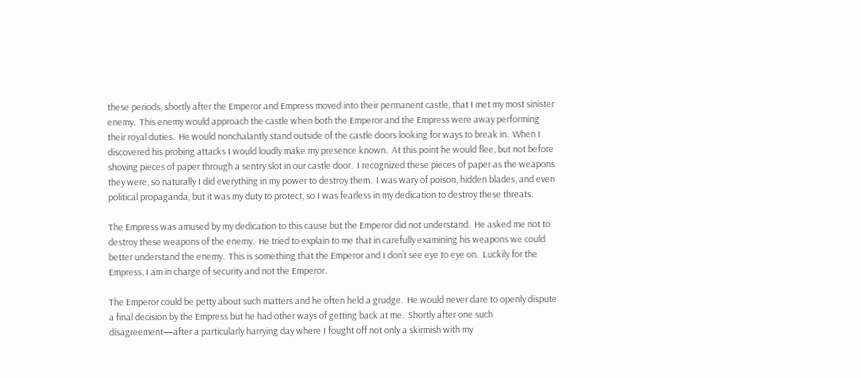these periods, shortly after the Emperor and Empress moved into their permanent castle, that I met my most sinister enemy.  This enemy would approach the castle when both the Emperor and the Empress were away performing their royal duties.  He would nonchalantly stand outside of the castle doors looking for ways to break in.  When I discovered his probing attacks I would loudly make my presence known.  At this point he would flee, but not before shoving pieces of paper through a sentry slot in our castle door.  I recognized these pieces of paper as the weapons they were, so naturally I did everything in my power to destroy them.  I was wary of poison, hidden blades, and even political propaganda, but it was my duty to protect, so I was fearless in my dedication to destroy these threats.

The Empress was amused by my dedication to this cause but the Emperor did not understand.  He asked me not to destroy these weapons of the enemy.  He tried to explain to me that in carefully examining his weapons we could better understand the enemy.  This is something that the Emperor and I don’t see eye to eye on.  Luckily for the Empress, I am in charge of security and not the Emperor.

The Emperor could be petty about such matters and he often held a grudge.  He would never dare to openly dispute a final decision by the Empress but he had other ways of getting back at me.  Shortly after one such disagreement—after a particularly harrying day where I fought off not only a skirmish with my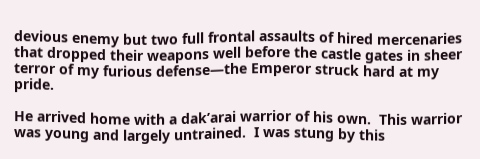devious enemy but two full frontal assaults of hired mercenaries that dropped their weapons well before the castle gates in sheer terror of my furious defense—the Emperor struck hard at my pride.

He arrived home with a dak’arai warrior of his own.  This warrior was young and largely untrained.  I was stung by this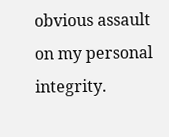obvious assault on my personal integrity.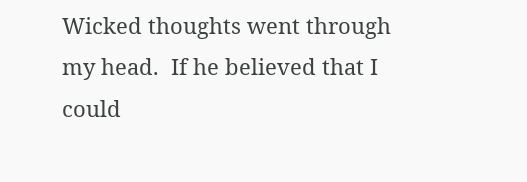Wicked thoughts went through my head.  If he believed that I could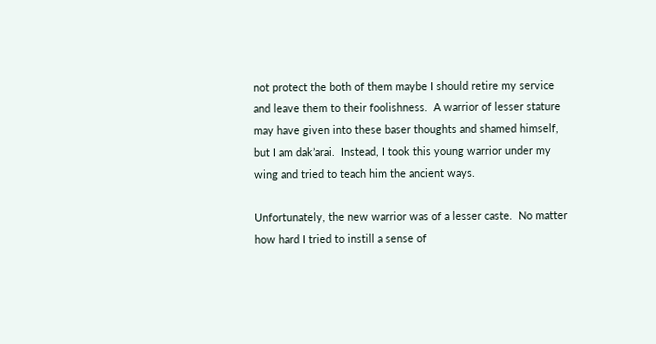not protect the both of them maybe I should retire my service and leave them to their foolishness.  A warrior of lesser stature may have given into these baser thoughts and shamed himself, but I am dak’arai.  Instead, I took this young warrior under my wing and tried to teach him the ancient ways.

Unfortunately, the new warrior was of a lesser caste.  No matter how hard I tried to instill a sense of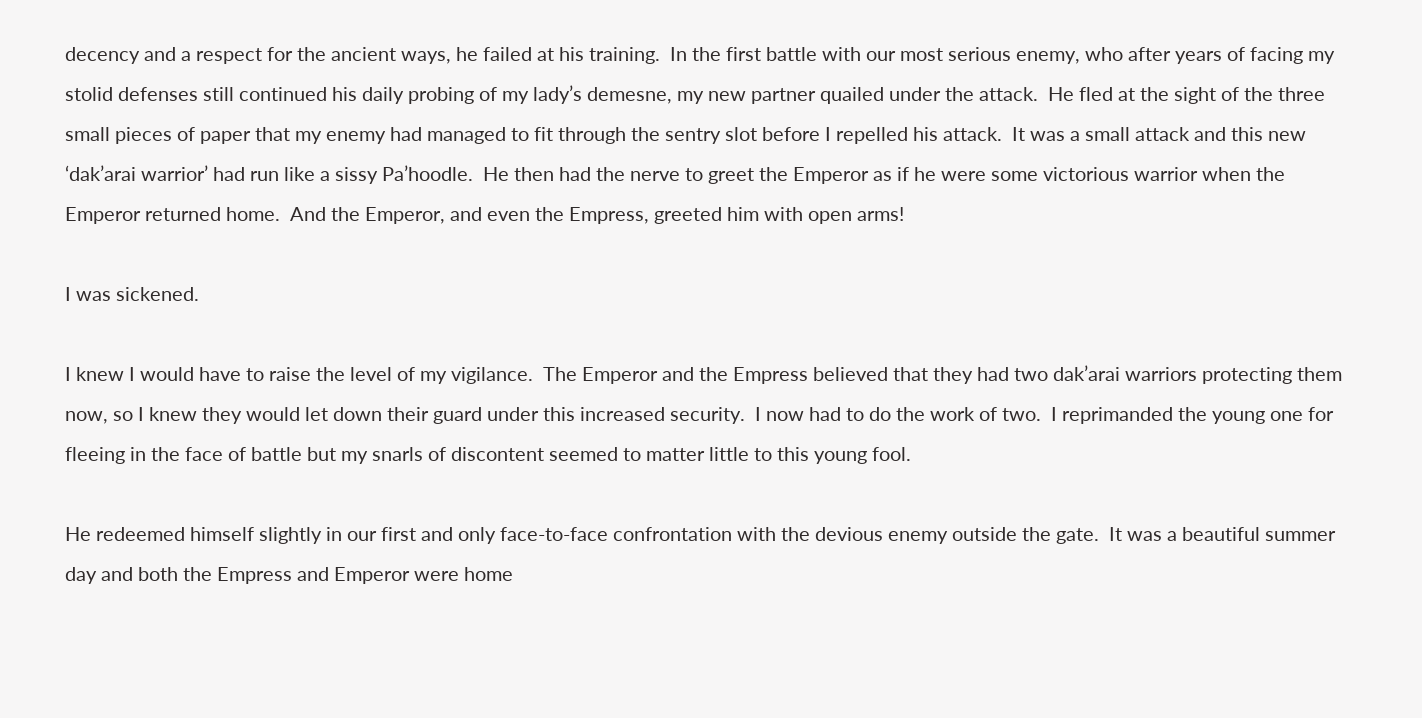decency and a respect for the ancient ways, he failed at his training.  In the first battle with our most serious enemy, who after years of facing my stolid defenses still continued his daily probing of my lady’s demesne, my new partner quailed under the attack.  He fled at the sight of the three small pieces of paper that my enemy had managed to fit through the sentry slot before I repelled his attack.  It was a small attack and this new ‘dak’arai warrior’ had run like a sissy Pa’hoodle.  He then had the nerve to greet the Emperor as if he were some victorious warrior when the Emperor returned home.  And the Emperor, and even the Empress, greeted him with open arms!

I was sickened.

I knew I would have to raise the level of my vigilance.  The Emperor and the Empress believed that they had two dak’arai warriors protecting them now, so I knew they would let down their guard under this increased security.  I now had to do the work of two.  I reprimanded the young one for fleeing in the face of battle but my snarls of discontent seemed to matter little to this young fool.

He redeemed himself slightly in our first and only face-to-face confrontation with the devious enemy outside the gate.  It was a beautiful summer day and both the Empress and Emperor were home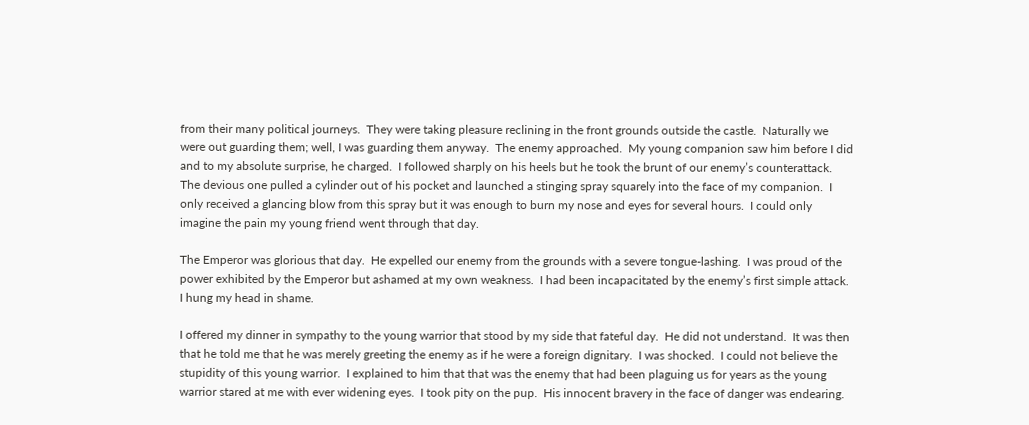from their many political journeys.  They were taking pleasure reclining in the front grounds outside the castle.  Naturally we were out guarding them; well, I was guarding them anyway.  The enemy approached.  My young companion saw him before I did and to my absolute surprise, he charged.  I followed sharply on his heels but he took the brunt of our enemy’s counterattack.  The devious one pulled a cylinder out of his pocket and launched a stinging spray squarely into the face of my companion.  I only received a glancing blow from this spray but it was enough to burn my nose and eyes for several hours.  I could only imagine the pain my young friend went through that day.

The Emperor was glorious that day.  He expelled our enemy from the grounds with a severe tongue-lashing.  I was proud of the power exhibited by the Emperor but ashamed at my own weakness.  I had been incapacitated by the enemy’s first simple attack.  I hung my head in shame.

I offered my dinner in sympathy to the young warrior that stood by my side that fateful day.  He did not understand.  It was then that he told me that he was merely greeting the enemy as if he were a foreign dignitary.  I was shocked.  I could not believe the stupidity of this young warrior.  I explained to him that that was the enemy that had been plaguing us for years as the young warrior stared at me with ever widening eyes.  I took pity on the pup.  His innocent bravery in the face of danger was endearing.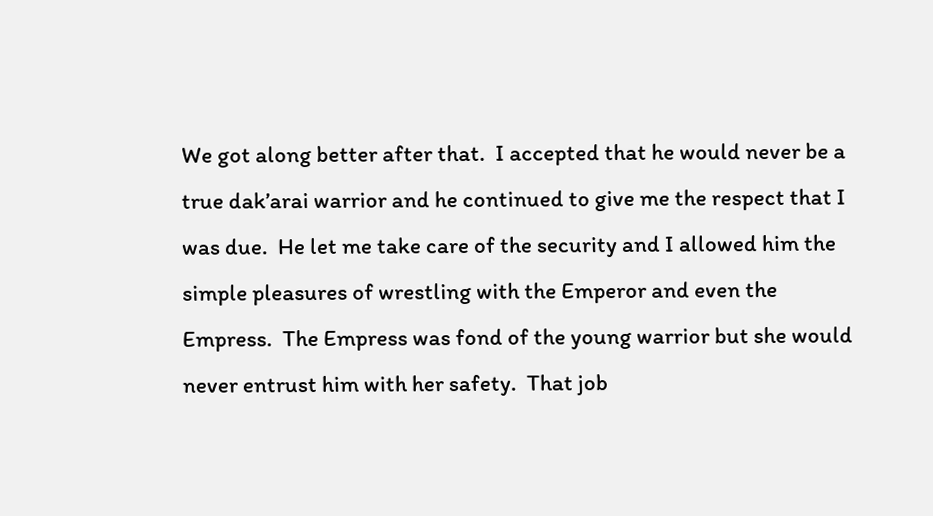We got along better after that.  I accepted that he would never be a true dak’arai warrior and he continued to give me the respect that I was due.  He let me take care of the security and I allowed him the simple pleasures of wrestling with the Emperor and even the Empress.  The Empress was fond of the young warrior but she would never entrust him with her safety.  That job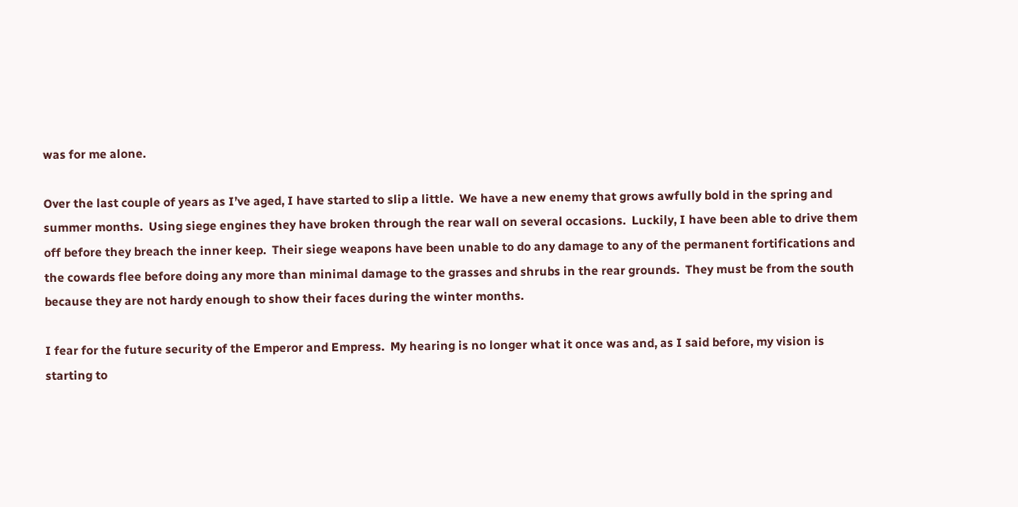was for me alone.

Over the last couple of years as I’ve aged, I have started to slip a little.  We have a new enemy that grows awfully bold in the spring and summer months.  Using siege engines they have broken through the rear wall on several occasions.  Luckily, I have been able to drive them off before they breach the inner keep.  Their siege weapons have been unable to do any damage to any of the permanent fortifications and the cowards flee before doing any more than minimal damage to the grasses and shrubs in the rear grounds.  They must be from the south because they are not hardy enough to show their faces during the winter months.

I fear for the future security of the Emperor and Empress.  My hearing is no longer what it once was and, as I said before, my vision is starting to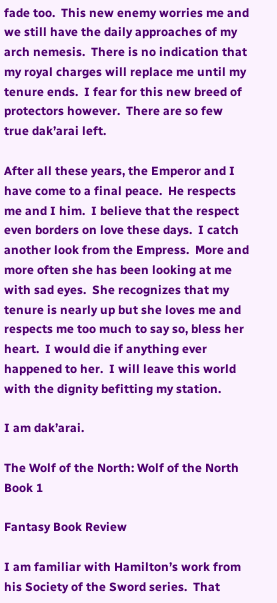fade too.  This new enemy worries me and we still have the daily approaches of my arch nemesis.  There is no indication that my royal charges will replace me until my tenure ends.  I fear for this new breed of protectors however.  There are so few true dak’arai left.

After all these years, the Emperor and I have come to a final peace.  He respects me and I him.  I believe that the respect even borders on love these days.  I catch another look from the Empress.  More and more often she has been looking at me with sad eyes.  She recognizes that my tenure is nearly up but she loves me and respects me too much to say so, bless her heart.  I would die if anything ever happened to her.  I will leave this world with the dignity befitting my station.

I am dak’arai.

The Wolf of the North: Wolf of the North Book 1

Fantasy Book Review

I am familiar with Hamilton’s work from his Society of the Sword series.  That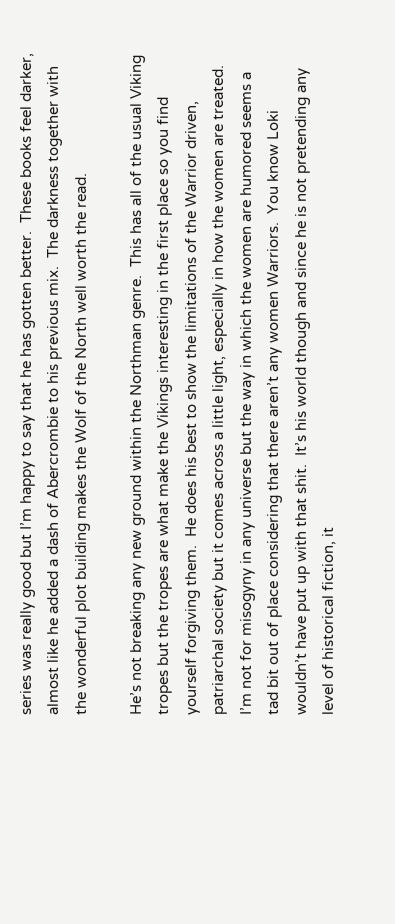series was really good but I’m happy to say that he has gotten better.  These books feel darker, almost like he added a dash of Abercrombie to his previous mix.  The darkness together with the wonderful plot building makes the Wolf of the North well worth the read.

He’s not breaking any new ground within the Northman genre.  This has all of the usual Viking tropes but the tropes are what make the Vikings interesting in the first place so you find yourself forgiving them.  He does his best to show the limitations of the Warrior driven, patriarchal society but it comes across a little light, especially in how the women are treated.  I’m not for misogyny in any universe but the way in which the women are humored seems a tad bit out of place considering that there aren’t any women Warriors.  You know Loki wouldn’t have put up with that shit.  It’s his world though and since he is not pretending any level of historical fiction, it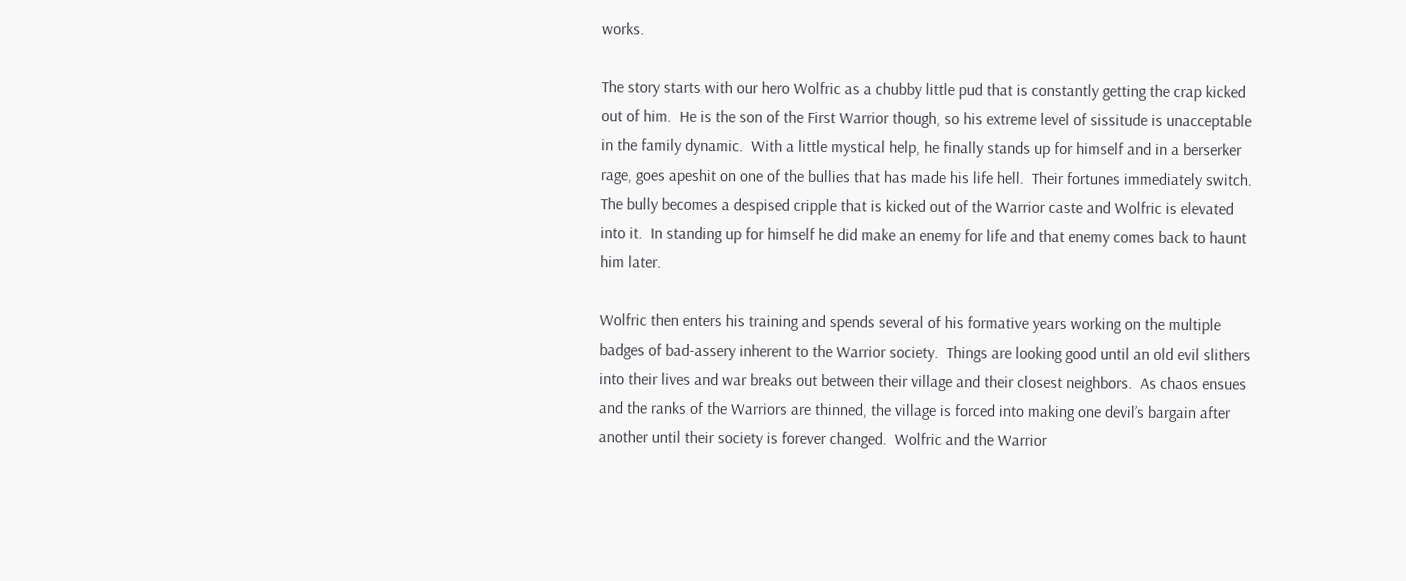works.

The story starts with our hero Wolfric as a chubby little pud that is constantly getting the crap kicked out of him.  He is the son of the First Warrior though, so his extreme level of sissitude is unacceptable in the family dynamic.  With a little mystical help, he finally stands up for himself and in a berserker rage, goes apeshit on one of the bullies that has made his life hell.  Their fortunes immediately switch.  The bully becomes a despised cripple that is kicked out of the Warrior caste and Wolfric is elevated into it.  In standing up for himself he did make an enemy for life and that enemy comes back to haunt him later.

Wolfric then enters his training and spends several of his formative years working on the multiple badges of bad-assery inherent to the Warrior society.  Things are looking good until an old evil slithers into their lives and war breaks out between their village and their closest neighbors.  As chaos ensues and the ranks of the Warriors are thinned, the village is forced into making one devil’s bargain after another until their society is forever changed.  Wolfric and the Warrior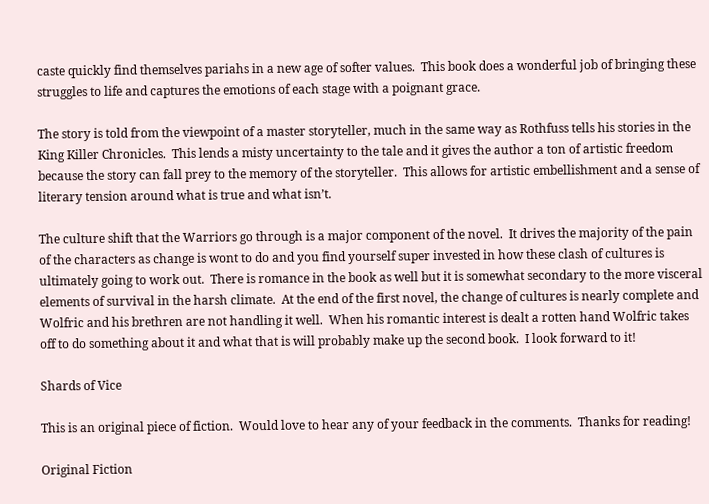caste quickly find themselves pariahs in a new age of softer values.  This book does a wonderful job of bringing these struggles to life and captures the emotions of each stage with a poignant grace.

The story is told from the viewpoint of a master storyteller, much in the same way as Rothfuss tells his stories in the King Killer Chronicles.  This lends a misty uncertainty to the tale and it gives the author a ton of artistic freedom because the story can fall prey to the memory of the storyteller.  This allows for artistic embellishment and a sense of literary tension around what is true and what isn’t.

The culture shift that the Warriors go through is a major component of the novel.  It drives the majority of the pain of the characters as change is wont to do and you find yourself super invested in how these clash of cultures is ultimately going to work out.  There is romance in the book as well but it is somewhat secondary to the more visceral elements of survival in the harsh climate.  At the end of the first novel, the change of cultures is nearly complete and Wolfric and his brethren are not handling it well.  When his romantic interest is dealt a rotten hand Wolfric takes off to do something about it and what that is will probably make up the second book.  I look forward to it!

Shards of Vice

This is an original piece of fiction.  Would love to hear any of your feedback in the comments.  Thanks for reading!

Original Fiction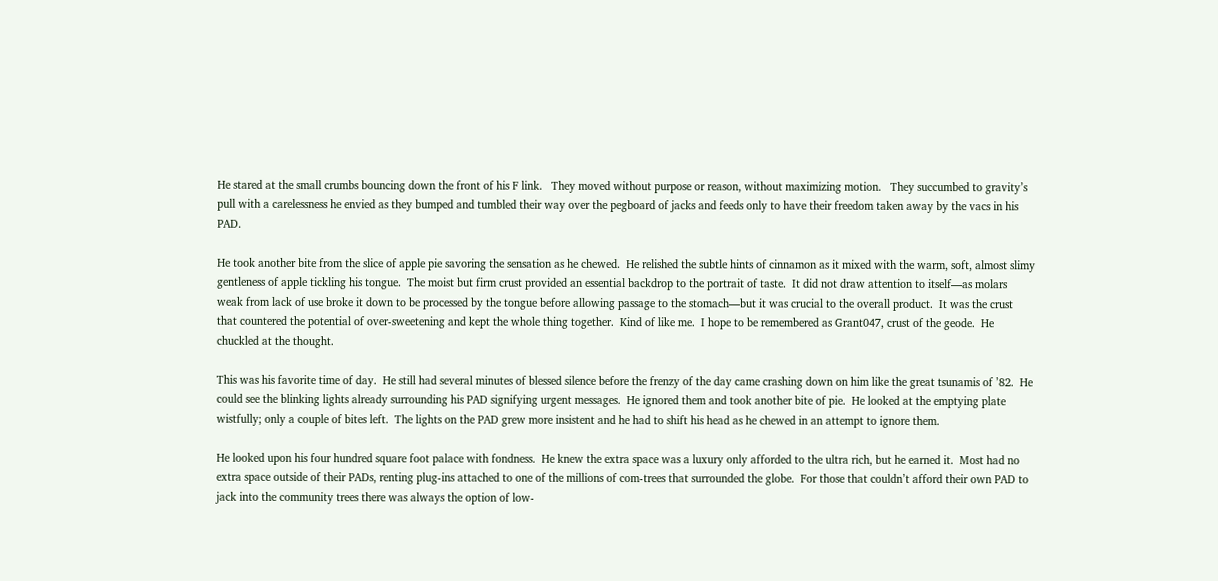He stared at the small crumbs bouncing down the front of his F link.   They moved without purpose or reason, without maximizing motion.   They succumbed to gravity’s pull with a carelessness he envied as they bumped and tumbled their way over the pegboard of jacks and feeds only to have their freedom taken away by the vacs in his PAD.

He took another bite from the slice of apple pie savoring the sensation as he chewed.  He relished the subtle hints of cinnamon as it mixed with the warm, soft, almost slimy gentleness of apple tickling his tongue.  The moist but firm crust provided an essential backdrop to the portrait of taste.  It did not draw attention to itself—as molars weak from lack of use broke it down to be processed by the tongue before allowing passage to the stomach—but it was crucial to the overall product.  It was the crust that countered the potential of over-sweetening and kept the whole thing together.  Kind of like me.  I hope to be remembered as Grant047, crust of the geode.  He chuckled at the thought.

This was his favorite time of day.  He still had several minutes of blessed silence before the frenzy of the day came crashing down on him like the great tsunamis of ’82.  He could see the blinking lights already surrounding his PAD signifying urgent messages.  He ignored them and took another bite of pie.  He looked at the emptying plate wistfully; only a couple of bites left.  The lights on the PAD grew more insistent and he had to shift his head as he chewed in an attempt to ignore them.

He looked upon his four hundred square foot palace with fondness.  He knew the extra space was a luxury only afforded to the ultra rich, but he earned it.  Most had no extra space outside of their PADs, renting plug-ins attached to one of the millions of com-trees that surrounded the globe.  For those that couldn’t afford their own PAD to jack into the community trees there was always the option of low-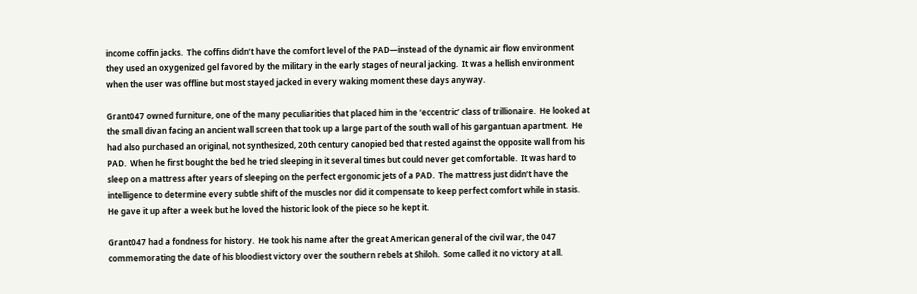income coffin jacks.  The coffins didn’t have the comfort level of the PAD—instead of the dynamic air flow environment they used an oxygenized gel favored by the military in the early stages of neural jacking.  It was a hellish environment when the user was offline but most stayed jacked in every waking moment these days anyway.

Grant047 owned furniture, one of the many peculiarities that placed him in the ‘eccentric’ class of trillionaire.  He looked at the small divan facing an ancient wall screen that took up a large part of the south wall of his gargantuan apartment.  He had also purchased an original, not synthesized, 20th century canopied bed that rested against the opposite wall from his PAD.  When he first bought the bed he tried sleeping in it several times but could never get comfortable.  It was hard to sleep on a mattress after years of sleeping on the perfect ergonomic jets of a PAD.  The mattress just didn’t have the intelligence to determine every subtle shift of the muscles nor did it compensate to keep perfect comfort while in stasis.  He gave it up after a week but he loved the historic look of the piece so he kept it.

Grant047 had a fondness for history.  He took his name after the great American general of the civil war, the 047 commemorating the date of his bloodiest victory over the southern rebels at Shiloh.  Some called it no victory at all.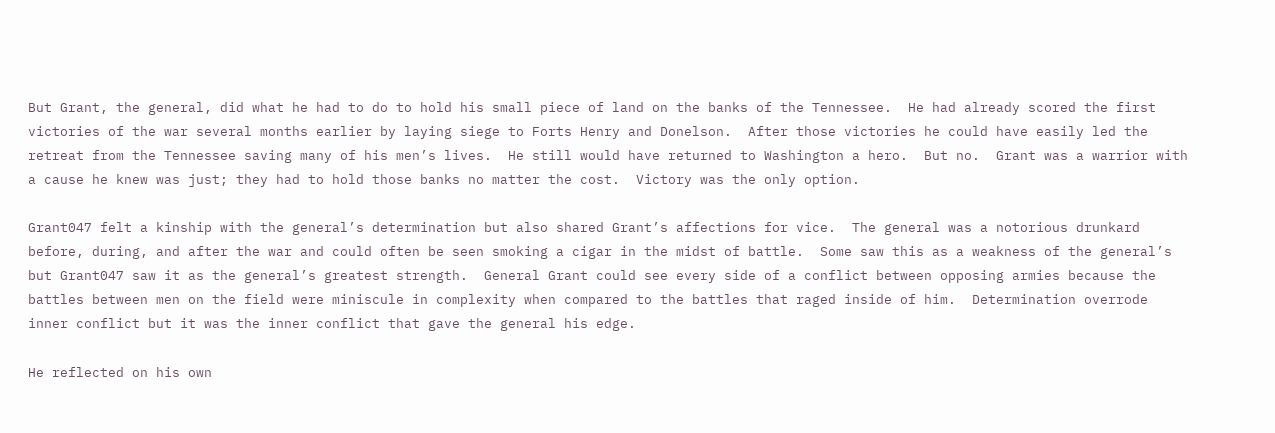But Grant, the general, did what he had to do to hold his small piece of land on the banks of the Tennessee.  He had already scored the first victories of the war several months earlier by laying siege to Forts Henry and Donelson.  After those victories he could have easily led the retreat from the Tennessee saving many of his men’s lives.  He still would have returned to Washington a hero.  But no.  Grant was a warrior with a cause he knew was just; they had to hold those banks no matter the cost.  Victory was the only option.

Grant047 felt a kinship with the general’s determination but also shared Grant’s affections for vice.  The general was a notorious drunkard before, during, and after the war and could often be seen smoking a cigar in the midst of battle.  Some saw this as a weakness of the general’s but Grant047 saw it as the general’s greatest strength.  General Grant could see every side of a conflict between opposing armies because the battles between men on the field were miniscule in complexity when compared to the battles that raged inside of him.  Determination overrode inner conflict but it was the inner conflict that gave the general his edge.

He reflected on his own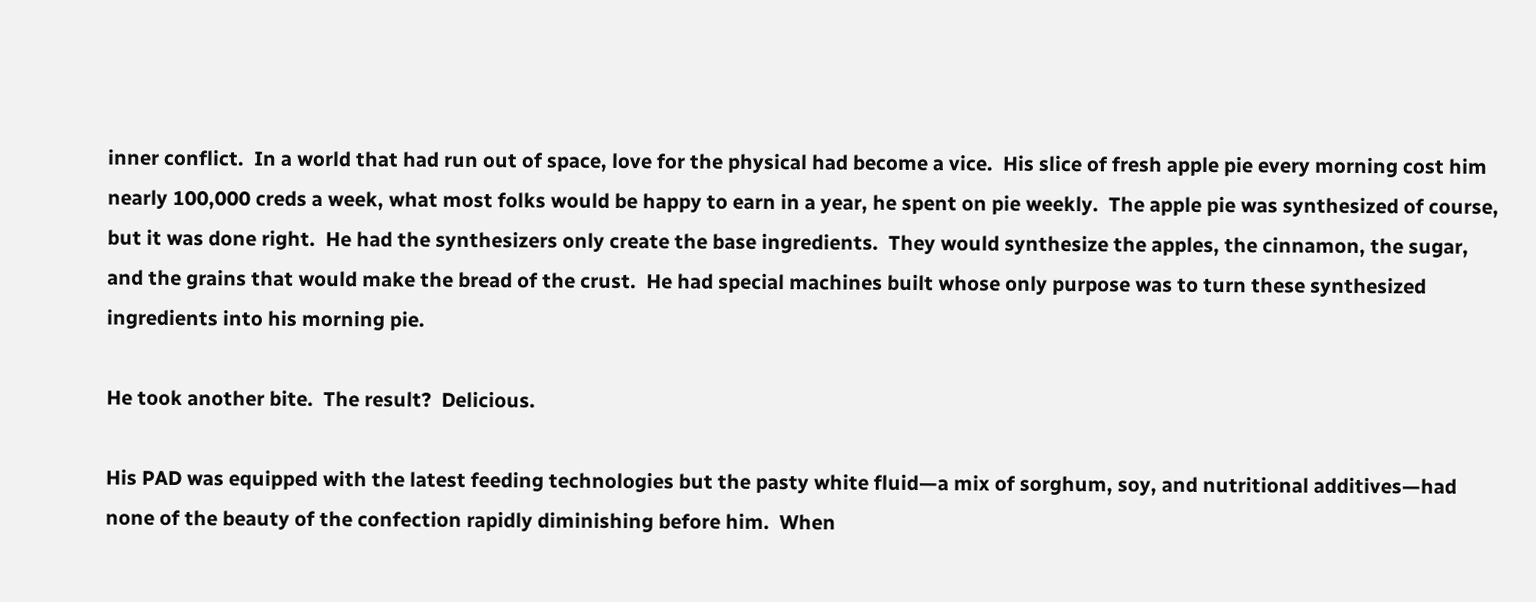inner conflict.  In a world that had run out of space, love for the physical had become a vice.  His slice of fresh apple pie every morning cost him nearly 100,000 creds a week, what most folks would be happy to earn in a year, he spent on pie weekly.  The apple pie was synthesized of course, but it was done right.  He had the synthesizers only create the base ingredients.  They would synthesize the apples, the cinnamon, the sugar, and the grains that would make the bread of the crust.  He had special machines built whose only purpose was to turn these synthesized ingredients into his morning pie.

He took another bite.  The result?  Delicious.

His PAD was equipped with the latest feeding technologies but the pasty white fluid—a mix of sorghum, soy, and nutritional additives—had none of the beauty of the confection rapidly diminishing before him.  When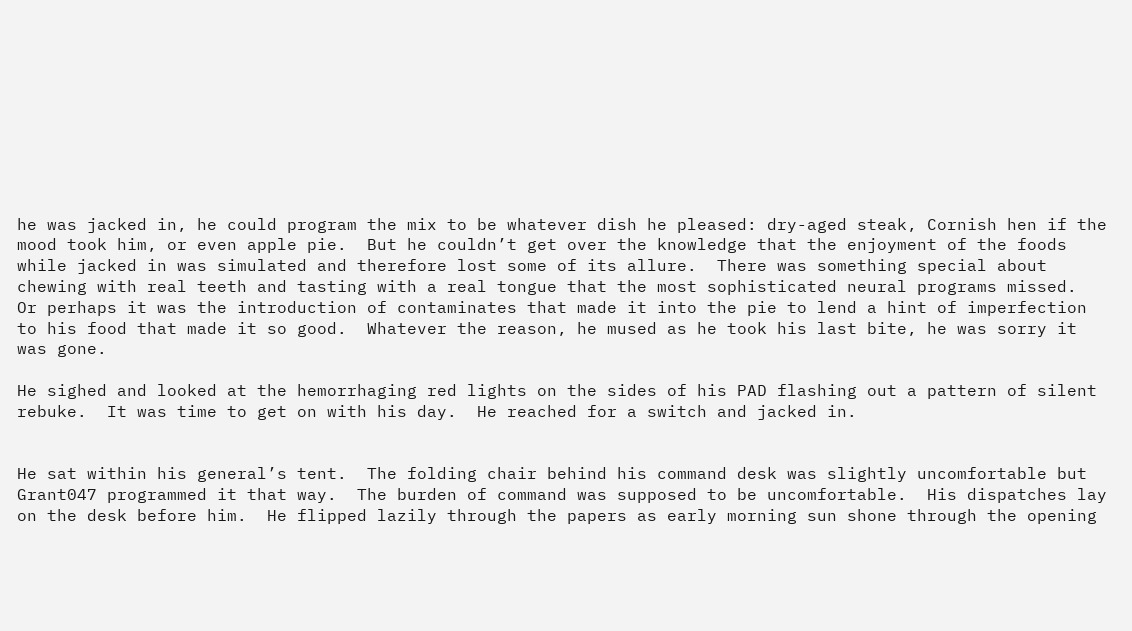he was jacked in, he could program the mix to be whatever dish he pleased: dry-aged steak, Cornish hen if the mood took him, or even apple pie.  But he couldn’t get over the knowledge that the enjoyment of the foods while jacked in was simulated and therefore lost some of its allure.  There was something special about chewing with real teeth and tasting with a real tongue that the most sophisticated neural programs missed.  Or perhaps it was the introduction of contaminates that made it into the pie to lend a hint of imperfection to his food that made it so good.  Whatever the reason, he mused as he took his last bite, he was sorry it was gone.

He sighed and looked at the hemorrhaging red lights on the sides of his PAD flashing out a pattern of silent rebuke.  It was time to get on with his day.  He reached for a switch and jacked in.


He sat within his general’s tent.  The folding chair behind his command desk was slightly uncomfortable but Grant047 programmed it that way.  The burden of command was supposed to be uncomfortable.  His dispatches lay on the desk before him.  He flipped lazily through the papers as early morning sun shone through the opening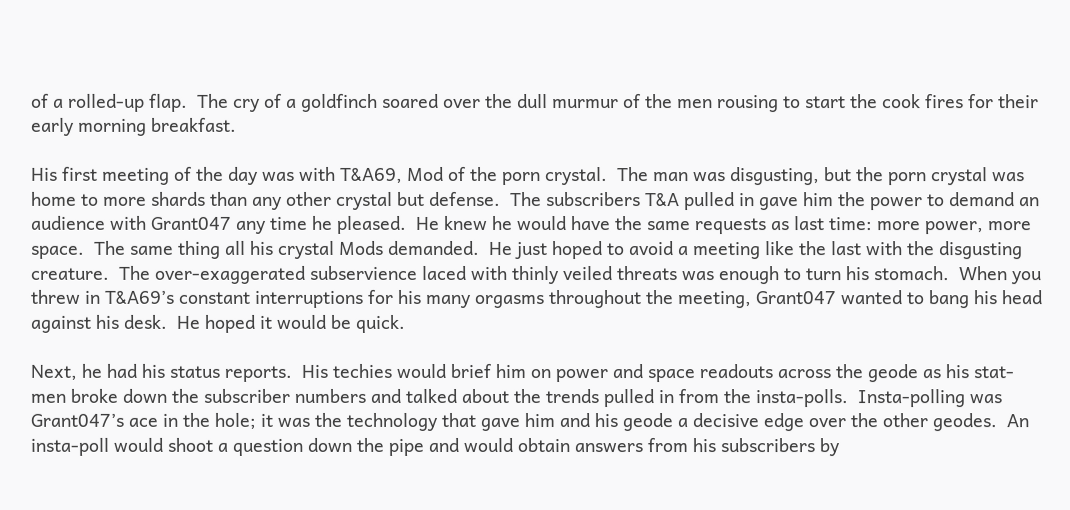of a rolled-up flap.  The cry of a goldfinch soared over the dull murmur of the men rousing to start the cook fires for their early morning breakfast.

His first meeting of the day was with T&A69, Mod of the porn crystal.  The man was disgusting, but the porn crystal was home to more shards than any other crystal but defense.  The subscribers T&A pulled in gave him the power to demand an audience with Grant047 any time he pleased.  He knew he would have the same requests as last time: more power, more space.  The same thing all his crystal Mods demanded.  He just hoped to avoid a meeting like the last with the disgusting creature.  The over-exaggerated subservience laced with thinly veiled threats was enough to turn his stomach.  When you threw in T&A69’s constant interruptions for his many orgasms throughout the meeting, Grant047 wanted to bang his head against his desk.  He hoped it would be quick.

Next, he had his status reports.  His techies would brief him on power and space readouts across the geode as his stat-men broke down the subscriber numbers and talked about the trends pulled in from the insta-polls.  Insta-polling was Grant047’s ace in the hole; it was the technology that gave him and his geode a decisive edge over the other geodes.  An insta-poll would shoot a question down the pipe and would obtain answers from his subscribers by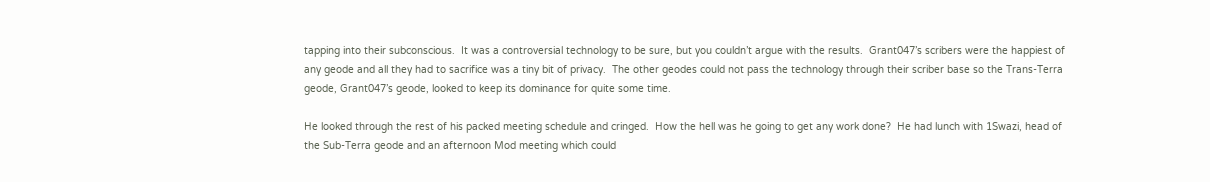tapping into their subconscious.  It was a controversial technology to be sure, but you couldn’t argue with the results.  Grant047’s scribers were the happiest of any geode and all they had to sacrifice was a tiny bit of privacy.  The other geodes could not pass the technology through their scriber base so the Trans-Terra geode, Grant047’s geode, looked to keep its dominance for quite some time.

He looked through the rest of his packed meeting schedule and cringed.  How the hell was he going to get any work done?  He had lunch with 1Swazi, head of the Sub-Terra geode and an afternoon Mod meeting which could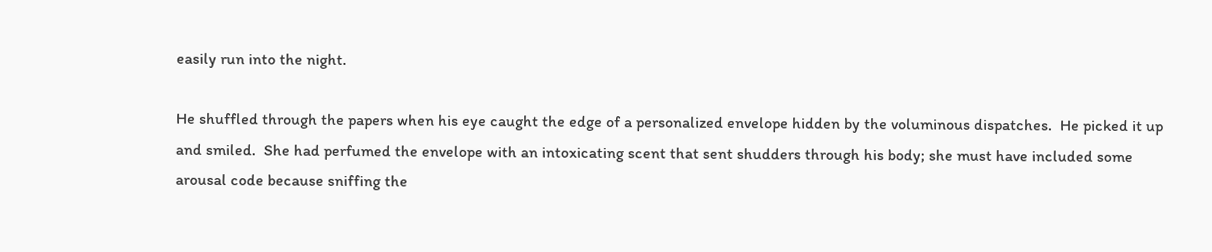easily run into the night.

He shuffled through the papers when his eye caught the edge of a personalized envelope hidden by the voluminous dispatches.  He picked it up and smiled.  She had perfumed the envelope with an intoxicating scent that sent shudders through his body; she must have included some arousal code because sniffing the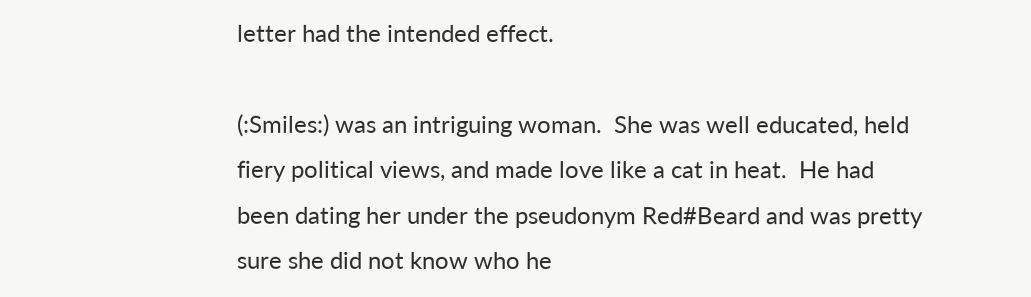letter had the intended effect.

(:Smiles:) was an intriguing woman.  She was well educated, held fiery political views, and made love like a cat in heat.  He had been dating her under the pseudonym Red#Beard and was pretty sure she did not know who he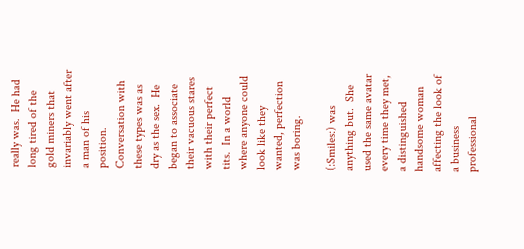really was.  He had long tired of the gold miners that invariably went after a man of his position.  Conversation with these types was as dry as the sex.  He began to associate their vacuous stares with their perfect tits.  In a world where anyone could look like they wanted, perfection was boring.

(:Smiles:) was anything but.  She used the same avatar every time they met, a distinguished handsome woman affecting the look of a business professional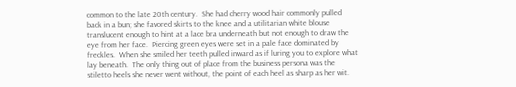common to the late 20th century.  She had cherry wood hair commonly pulled back in a bun; she favored skirts to the knee and a utilitarian white blouse translucent enough to hint at a lace bra underneath but not enough to draw the eye from her face.  Piercing green eyes were set in a pale face dominated by freckles.  When she smiled her teeth pulled inward as if luring you to explore what lay beneath.  The only thing out of place from the business persona was the stiletto heels she never went without, the point of each heel as sharp as her wit.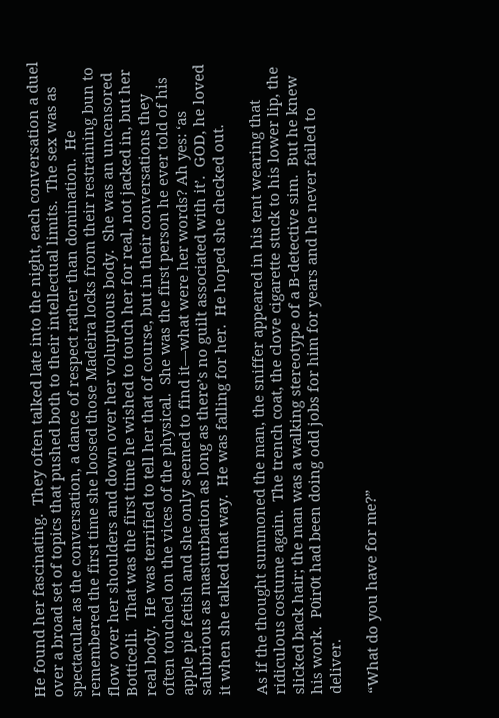He found her fascinating.  They often talked late into the night, each conversation a duel over a broad set of topics that pushed both to their intellectual limits.  The sex was as spectacular as the conversation, a dance of respect rather than domination.  He remembered the first time she loosed those Madeira locks from their restraining bun to flow over her shoulders and down over her voluptuous body.  She was an uncensored Botticelli.  That was the first time he wished to touch her for real, not jacked in, but her real body.  He was terrified to tell her that of course, but in their conversations they often touched on the vices of the physical.  She was the first person he ever told of his apple pie fetish and she only seemed to find it—what were her words? Ah yes: ‘as salubrious as masturbation as long as there’s no guilt associated with it’.  GOD, he loved it when she talked that way.  He was falling for her.  He hoped she checked out.

As if the thought summoned the man, the sniffer appeared in his tent wearing that ridiculous costume again.  The trench coat, the clove cigarette stuck to his lower lip, the slicked back hair; the man was a walking stereotype of a B-detective sim.  But he knew his work.  P0ir0t had been doing odd jobs for him for years and he never failed to deliver.

“What do you have for me?”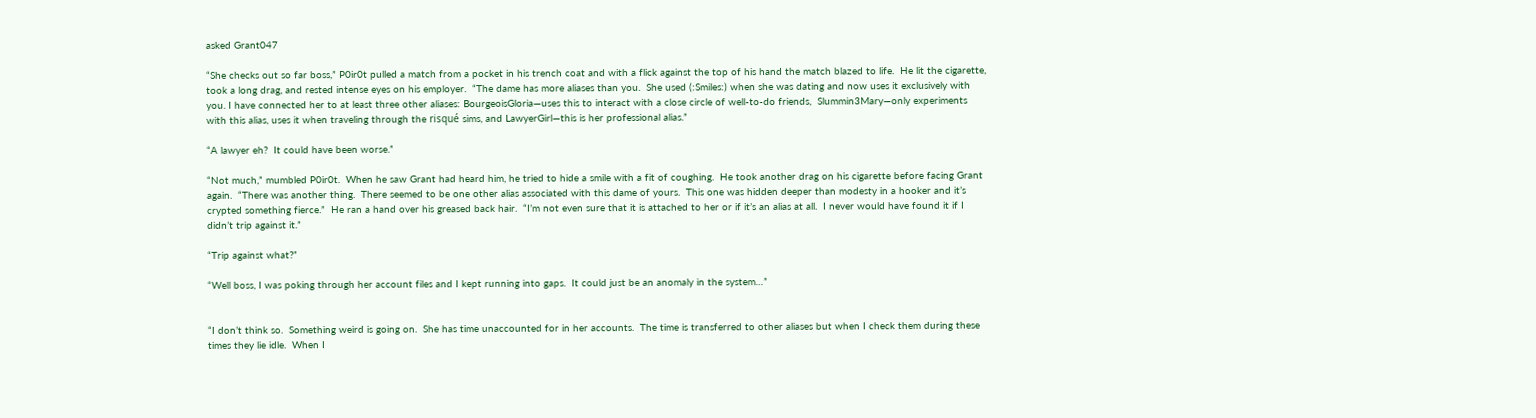asked Grant047

“She checks out so far boss,” P0ir0t pulled a match from a pocket in his trench coat and with a flick against the top of his hand the match blazed to life.  He lit the cigarette, took a long drag, and rested intense eyes on his employer.  “The dame has more aliases than you.  She used (:Smiles:) when she was dating and now uses it exclusively with you. I have connected her to at least three other aliases: BourgeoisGloria—uses this to interact with a close circle of well-to-do friends,  Slummin3Mary—only experiments with this alias, uses it when traveling through the risqué sims, and LawyerGirl—this is her professional alias.”

“A lawyer eh?  It could have been worse.”

“Not much,” mumbled P0ir0t.  When he saw Grant had heard him, he tried to hide a smile with a fit of coughing.  He took another drag on his cigarette before facing Grant again.  “There was another thing.  There seemed to be one other alias associated with this dame of yours.  This one was hidden deeper than modesty in a hooker and it’s crypted something fierce.”  He ran a hand over his greased back hair.  “I’m not even sure that it is attached to her or if it’s an alias at all.  I never would have found it if I didn’t trip against it.”

“Trip against what?”

“Well boss, I was poking through her account files and I kept running into gaps.  It could just be an anomaly in the system…”


“I don’t think so.  Something weird is going on.  She has time unaccounted for in her accounts.  The time is transferred to other aliases but when I check them during these times they lie idle.  When I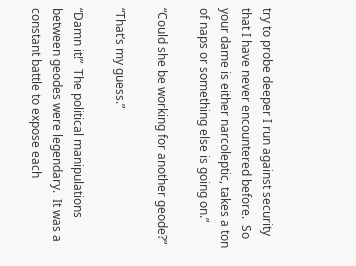try to probe deeper I run against security that I have never encountered before.  So your dame is either narcoleptic, takes a ton of naps or something else is going on.”

“Could she be working for another geode?”

“That’s my guess.”

“Damn it!”  The political manipulations between geodes were legendary.  It was a constant battle to expose each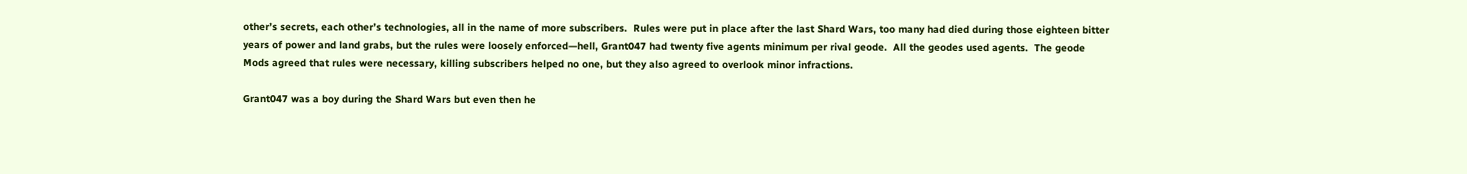other’s secrets, each other’s technologies, all in the name of more subscribers.  Rules were put in place after the last Shard Wars, too many had died during those eighteen bitter years of power and land grabs, but the rules were loosely enforced—hell, Grant047 had twenty five agents minimum per rival geode.  All the geodes used agents.  The geode Mods agreed that rules were necessary, killing subscribers helped no one, but they also agreed to overlook minor infractions.

Grant047 was a boy during the Shard Wars but even then he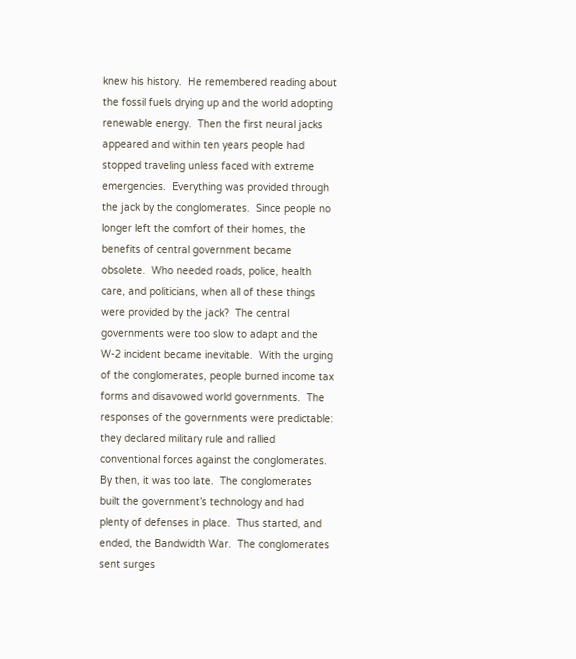knew his history.  He remembered reading about the fossil fuels drying up and the world adopting renewable energy.  Then the first neural jacks appeared and within ten years people had stopped traveling unless faced with extreme emergencies.  Everything was provided through the jack by the conglomerates.  Since people no longer left the comfort of their homes, the benefits of central government became obsolete.  Who needed roads, police, health care, and politicians, when all of these things were provided by the jack?  The central governments were too slow to adapt and the W-2 incident became inevitable.  With the urging of the conglomerates, people burned income tax forms and disavowed world governments.  The responses of the governments were predictable: they declared military rule and rallied conventional forces against the conglomerates.  By then, it was too late.  The conglomerates built the government’s technology and had plenty of defenses in place.  Thus started, and ended, the Bandwidth War.  The conglomerates sent surges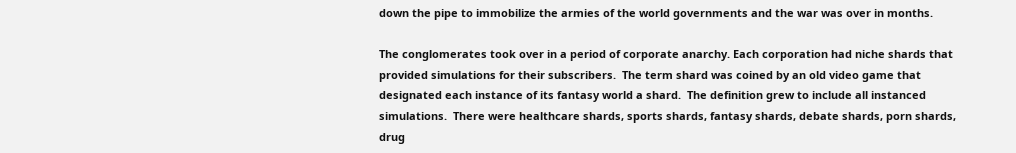down the pipe to immobilize the armies of the world governments and the war was over in months.

The conglomerates took over in a period of corporate anarchy. Each corporation had niche shards that provided simulations for their subscribers.  The term shard was coined by an old video game that designated each instance of its fantasy world a shard.  The definition grew to include all instanced simulations.  There were healthcare shards, sports shards, fantasy shards, debate shards, porn shards, drug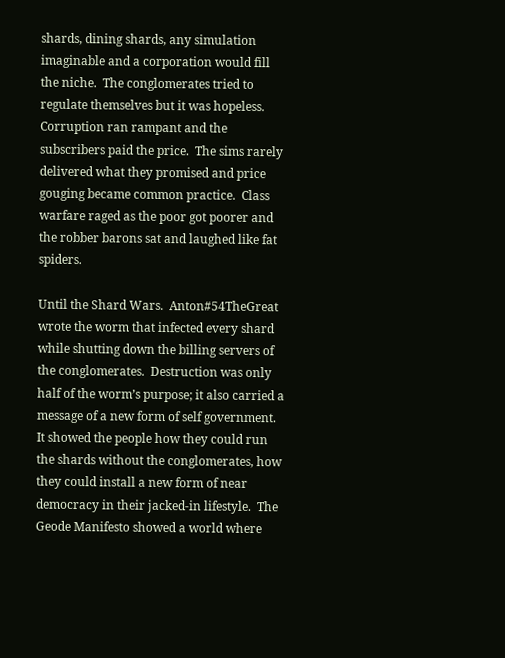shards, dining shards, any simulation imaginable and a corporation would fill the niche.  The conglomerates tried to regulate themselves but it was hopeless.  Corruption ran rampant and the subscribers paid the price.  The sims rarely delivered what they promised and price gouging became common practice.  Class warfare raged as the poor got poorer and the robber barons sat and laughed like fat spiders.

Until the Shard Wars.  Anton#54TheGreat wrote the worm that infected every shard while shutting down the billing servers of the conglomerates.  Destruction was only half of the worm’s purpose; it also carried a message of a new form of self government.  It showed the people how they could run the shards without the conglomerates, how they could install a new form of near democracy in their jacked-in lifestyle.  The Geode Manifesto showed a world where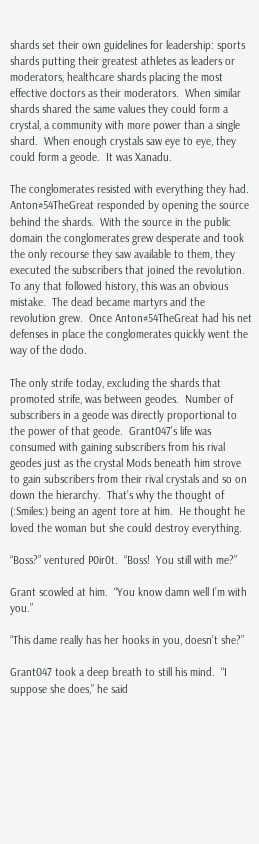shards set their own guidelines for leadership: sports shards putting their greatest athletes as leaders or moderators, healthcare shards placing the most effective doctors as their moderators.  When similar shards shared the same values they could form a crystal, a community with more power than a single shard.  When enough crystals saw eye to eye, they could form a geode.  It was Xanadu.

The conglomerates resisted with everything they had.  Anton#54TheGreat responded by opening the source behind the shards.  With the source in the public domain the conglomerates grew desperate and took the only recourse they saw available to them, they executed the subscribers that joined the revolution.  To any that followed history, this was an obvious mistake.  The dead became martyrs and the revolution grew.  Once Anton#54TheGreat had his net defenses in place the conglomerates quickly went the way of the dodo.

The only strife today, excluding the shards that promoted strife, was between geodes.  Number of subscribers in a geode was directly proportional to the power of that geode.  Grant047’s life was consumed with gaining subscribers from his rival geodes just as the crystal Mods beneath him strove to gain subscribers from their rival crystals and so on down the hierarchy.  That’s why the thought of (:Smiles:) being an agent tore at him.  He thought he loved the woman but she could destroy everything.

“Boss?” ventured P0ir0t.  “Boss!  You still with me?”

Grant scowled at him.  “You know damn well I’m with you.”

“This dame really has her hooks in you, doesn’t she?”

Grant047 took a deep breath to still his mind.  “I suppose she does,” he said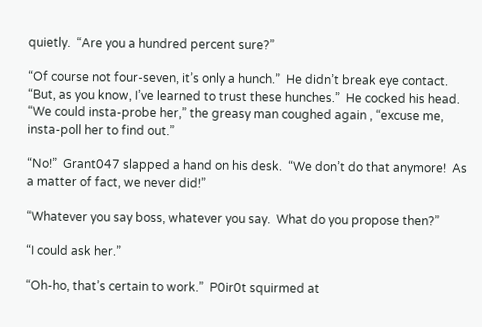quietly.  “Are you a hundred percent sure?”

“Of course not four-seven, it’s only a hunch.”  He didn’t break eye contact.  “But, as you know, I’ve learned to trust these hunches.”  He cocked his head.  “We could insta-probe her,” the greasy man coughed again , “excuse me, insta-poll her to find out.”

“No!”  Grant047 slapped a hand on his desk.  “We don’t do that anymore!  As a matter of fact, we never did!”

“Whatever you say boss, whatever you say.  What do you propose then?”

“I could ask her.”

“Oh-ho, that’s certain to work.”  P0ir0t squirmed at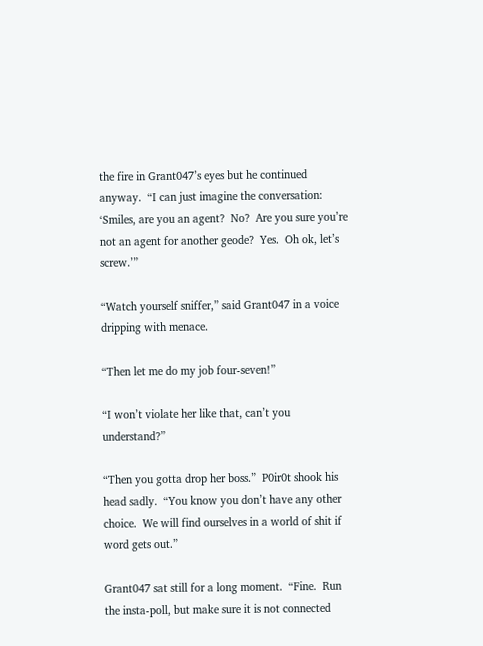the fire in Grant047’s eyes but he continued anyway.  “I can just imagine the conversation: ‘Smiles, are you an agent?  No?  Are you sure you’re not an agent for another geode?  Yes.  Oh ok, let’s screw.’”

“Watch yourself sniffer,” said Grant047 in a voice dripping with menace.

“Then let me do my job four-seven!”

“I won’t violate her like that, can’t you understand?”

“Then you gotta drop her boss.”  P0ir0t shook his head sadly.  “You know you don’t have any other choice.  We will find ourselves in a world of shit if word gets out.”

Grant047 sat still for a long moment.  “Fine.  Run the insta-poll, but make sure it is not connected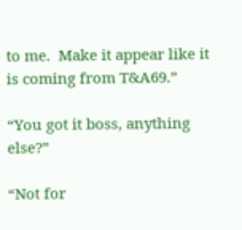to me.  Make it appear like it is coming from T&A69.”

“You got it boss, anything else?”

“Not for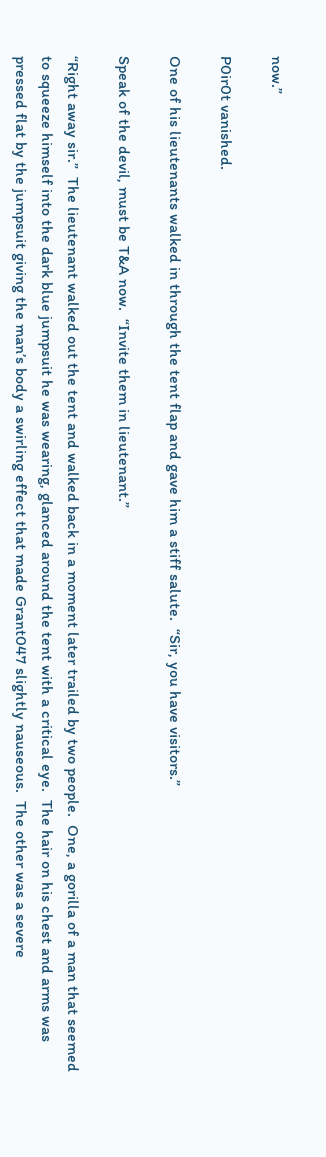now.”

P0ir0t vanished.

One of his lieutenants walked in through the tent flap and gave him a stiff salute.  “Sir, you have visitors.”

Speak of the devil, must be T&A now.  “Invite them in lieutenant.”

“Right away sir.”  The lieutenant walked out the tent and walked back in a moment later trailed by two people.  One, a gorilla of a man that seemed to squeeze himself into the dark blue jumpsuit he was wearing, glanced around the tent with a critical eye.  The hair on his chest and arms was pressed flat by the jumpsuit giving the man’s body a swirling effect that made Grant047 slightly nauseous.  The other was a severe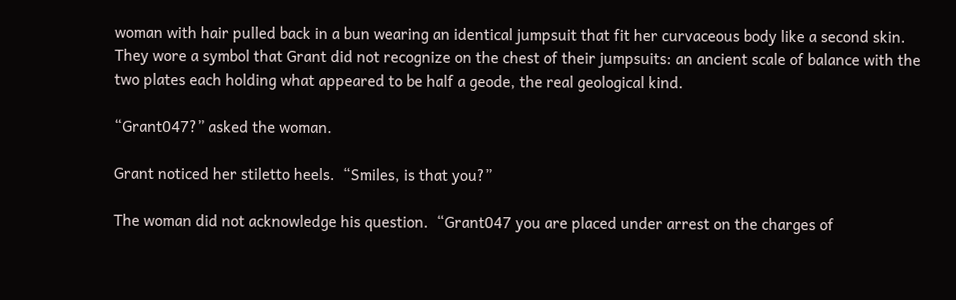woman with hair pulled back in a bun wearing an identical jumpsuit that fit her curvaceous body like a second skin.  They wore a symbol that Grant did not recognize on the chest of their jumpsuits: an ancient scale of balance with the two plates each holding what appeared to be half a geode, the real geological kind.

“Grant047?” asked the woman.

Grant noticed her stiletto heels.  “Smiles, is that you?”

The woman did not acknowledge his question.  “Grant047 you are placed under arrest on the charges of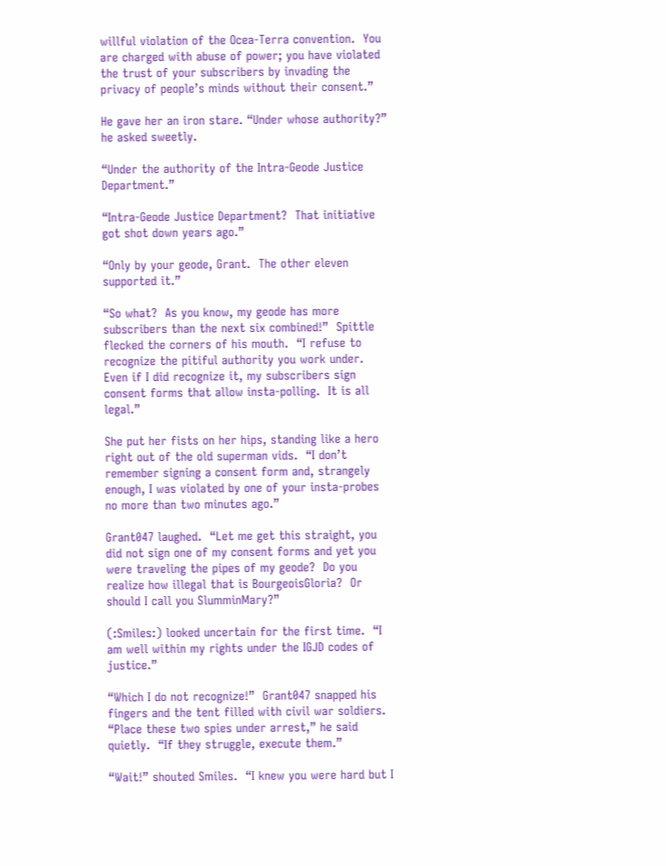willful violation of the Ocea-Terra convention.  You are charged with abuse of power; you have violated the trust of your subscribers by invading the privacy of people’s minds without their consent.”

He gave her an iron stare. “Under whose authority?” he asked sweetly.

“Under the authority of the Intra-Geode Justice Department.”

“Intra-Geode Justice Department?  That initiative got shot down years ago.”

“Only by your geode, Grant.  The other eleven supported it.”

“So what?  As you know, my geode has more subscribers than the next six combined!”  Spittle flecked the corners of his mouth.  “I refuse to recognize the pitiful authority you work under.  Even if I did recognize it, my subscribers sign consent forms that allow insta-polling.  It is all legal.”

She put her fists on her hips, standing like a hero right out of the old superman vids.  “I don’t remember signing a consent form and, strangely enough, I was violated by one of your insta-probes no more than two minutes ago.”

Grant047 laughed.  “Let me get this straight, you did not sign one of my consent forms and yet you were traveling the pipes of my geode?  Do you realize how illegal that is BourgeoisGloria?  Or should I call you SlumminMary?”

(:Smiles:) looked uncertain for the first time.  “I am well within my rights under the IGJD codes of justice.”

“Which I do not recognize!”  Grant047 snapped his fingers and the tent filled with civil war soldiers.  “Place these two spies under arrest,” he said quietly.  “If they struggle, execute them.”

“Wait!” shouted Smiles.  “I knew you were hard but I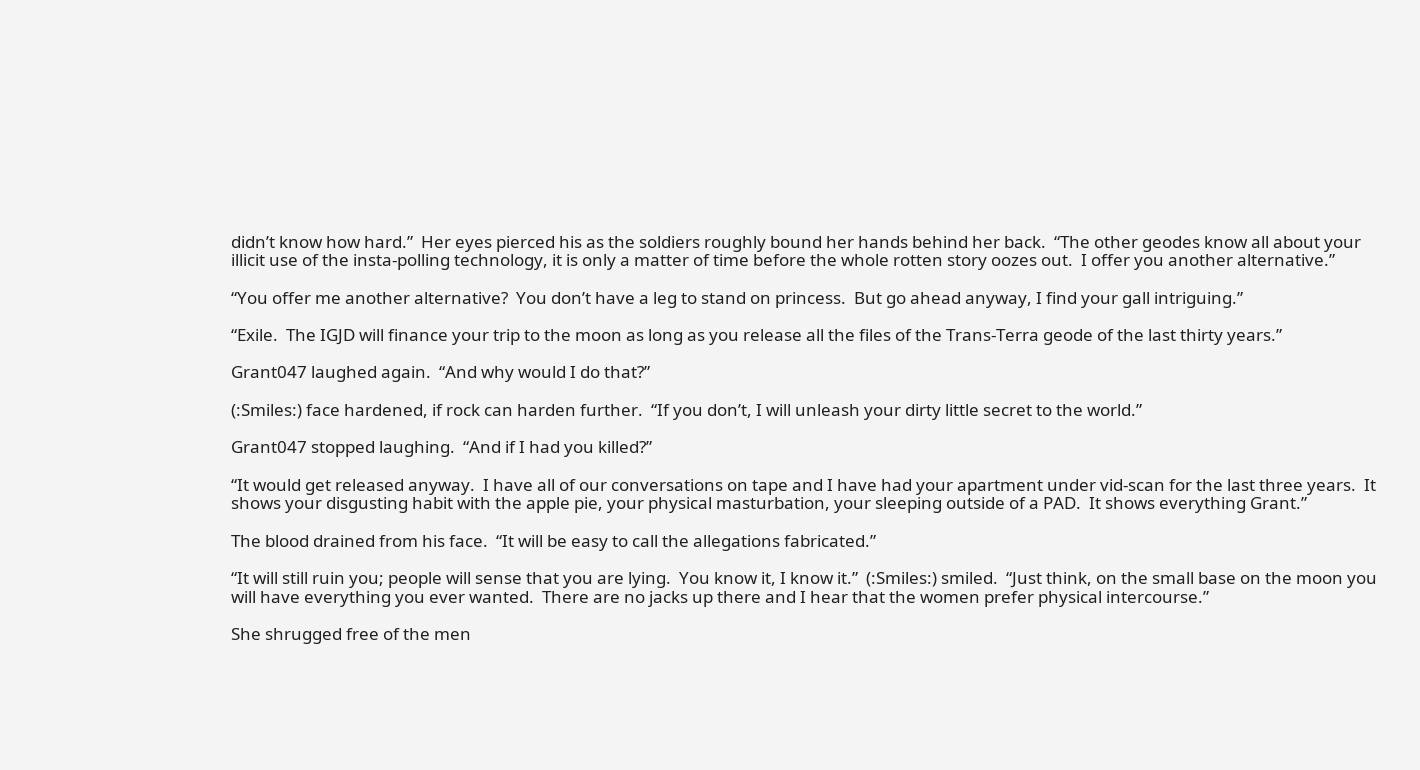didn’t know how hard.”  Her eyes pierced his as the soldiers roughly bound her hands behind her back.  “The other geodes know all about your illicit use of the insta-polling technology, it is only a matter of time before the whole rotten story oozes out.  I offer you another alternative.”

“You offer me another alternative?  You don’t have a leg to stand on princess.  But go ahead anyway, I find your gall intriguing.”

“Exile.  The IGJD will finance your trip to the moon as long as you release all the files of the Trans-Terra geode of the last thirty years.”

Grant047 laughed again.  “And why would I do that?”

(:Smiles:) face hardened, if rock can harden further.  “If you don’t, I will unleash your dirty little secret to the world.”

Grant047 stopped laughing.  “And if I had you killed?”

“It would get released anyway.  I have all of our conversations on tape and I have had your apartment under vid-scan for the last three years.  It shows your disgusting habit with the apple pie, your physical masturbation, your sleeping outside of a PAD.  It shows everything Grant.”

The blood drained from his face.  “It will be easy to call the allegations fabricated.”

“It will still ruin you; people will sense that you are lying.  You know it, I know it.”  (:Smiles:) smiled.  “Just think, on the small base on the moon you will have everything you ever wanted.  There are no jacks up there and I hear that the women prefer physical intercourse.”

She shrugged free of the men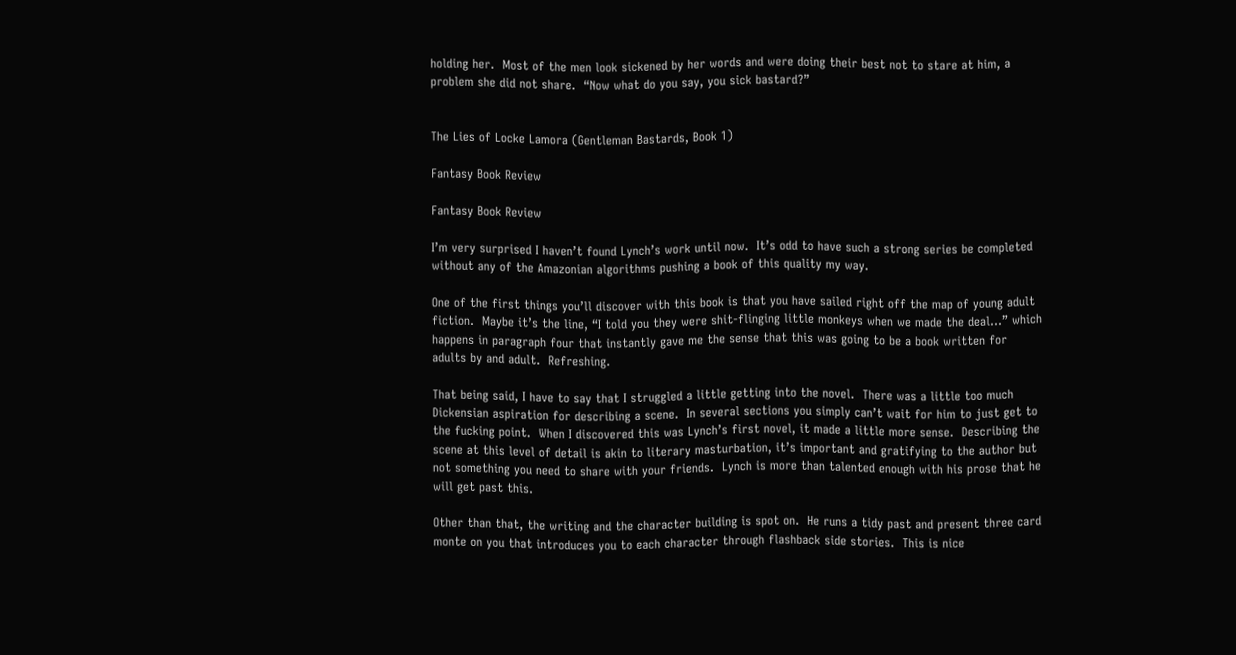holding her.  Most of the men look sickened by her words and were doing their best not to stare at him, a problem she did not share.  “Now what do you say, you sick bastard?”


The Lies of Locke Lamora (Gentleman Bastards, Book 1)

Fantasy Book Review

Fantasy Book Review

I’m very surprised I haven’t found Lynch’s work until now.  It’s odd to have such a strong series be completed without any of the Amazonian algorithms pushing a book of this quality my way.

One of the first things you’ll discover with this book is that you have sailed right off the map of young adult fiction.  Maybe it’s the line, “I told you they were shit-flinging little monkeys when we made the deal…” which happens in paragraph four that instantly gave me the sense that this was going to be a book written for adults by and adult.  Refreshing.

That being said, I have to say that I struggled a little getting into the novel.  There was a little too much Dickensian aspiration for describing a scene.  In several sections you simply can’t wait for him to just get to the fucking point.  When I discovered this was Lynch’s first novel, it made a little more sense.  Describing the scene at this level of detail is akin to literary masturbation, it’s important and gratifying to the author but not something you need to share with your friends.  Lynch is more than talented enough with his prose that he will get past this.

Other than that, the writing and the character building is spot on.  He runs a tidy past and present three card monte on you that introduces you to each character through flashback side stories.  This is nice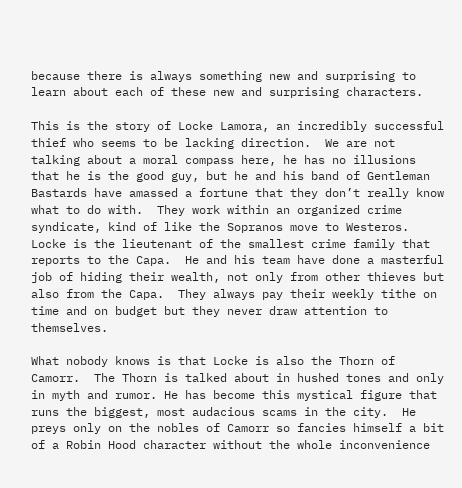because there is always something new and surprising to learn about each of these new and surprising characters.

This is the story of Locke Lamora, an incredibly successful thief who seems to be lacking direction.  We are not talking about a moral compass here, he has no illusions that he is the good guy, but he and his band of Gentleman Bastards have amassed a fortune that they don’t really know what to do with.  They work within an organized crime syndicate, kind of like the Sopranos move to Westeros.  Locke is the lieutenant of the smallest crime family that reports to the Capa.  He and his team have done a masterful job of hiding their wealth, not only from other thieves but also from the Capa.  They always pay their weekly tithe on time and on budget but they never draw attention to themselves.

What nobody knows is that Locke is also the Thorn of Camorr.  The Thorn is talked about in hushed tones and only in myth and rumor. He has become this mystical figure that runs the biggest, most audacious scams in the city.  He preys only on the nobles of Camorr so fancies himself a bit of a Robin Hood character without the whole inconvenience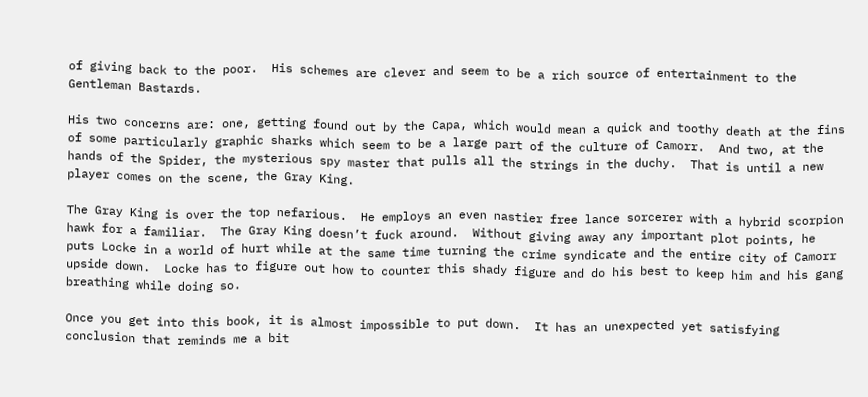of giving back to the poor.  His schemes are clever and seem to be a rich source of entertainment to the Gentleman Bastards.

His two concerns are: one, getting found out by the Capa, which would mean a quick and toothy death at the fins of some particularly graphic sharks which seem to be a large part of the culture of Camorr.  And two, at the hands of the Spider, the mysterious spy master that pulls all the strings in the duchy.  That is until a new player comes on the scene, the Gray King.

The Gray King is over the top nefarious.  He employs an even nastier free lance sorcerer with a hybrid scorpion hawk for a familiar.  The Gray King doesn’t fuck around.  Without giving away any important plot points, he puts Locke in a world of hurt while at the same time turning the crime syndicate and the entire city of Camorr upside down.  Locke has to figure out how to counter this shady figure and do his best to keep him and his gang breathing while doing so.

Once you get into this book, it is almost impossible to put down.  It has an unexpected yet satisfying conclusion that reminds me a bit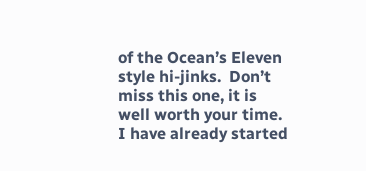of the Ocean’s Eleven style hi-jinks.  Don’t miss this one, it is well worth your time.  I have already started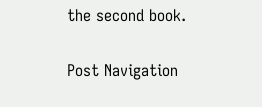the second book.

Post Navigation